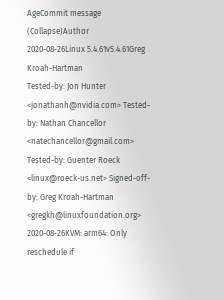AgeCommit message (Collapse)Author
2020-08-26Linux 5.4.61v5.4.61Greg Kroah-Hartman
Tested-by: Jon Hunter <jonathanh@nvidia.com> Tested-by: Nathan Chancellor <natechancellor@gmail.com> Tested-by: Guenter Roeck <linux@roeck-us.net> Signed-off-by: Greg Kroah-Hartman <gregkh@linuxfoundation.org>
2020-08-26KVM: arm64: Only reschedule if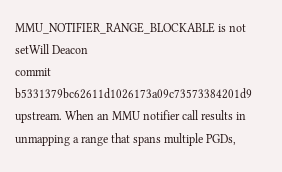MMU_NOTIFIER_RANGE_BLOCKABLE is not setWill Deacon
commit b5331379bc62611d1026173a09c73573384201d9 upstream. When an MMU notifier call results in unmapping a range that spans multiple PGDs,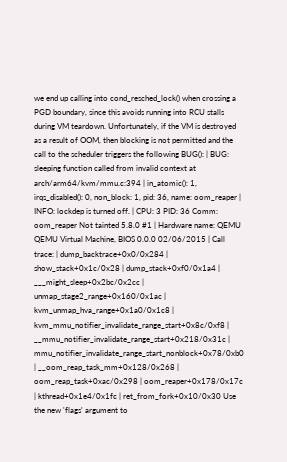we end up calling into cond_resched_lock() when crossing a PGD boundary, since this avoids running into RCU stalls during VM teardown. Unfortunately, if the VM is destroyed as a result of OOM, then blocking is not permitted and the call to the scheduler triggers the following BUG(): | BUG: sleeping function called from invalid context at arch/arm64/kvm/mmu.c:394 | in_atomic(): 1, irqs_disabled(): 0, non_block: 1, pid: 36, name: oom_reaper | INFO: lockdep is turned off. | CPU: 3 PID: 36 Comm: oom_reaper Not tainted 5.8.0 #1 | Hardware name: QEMU QEMU Virtual Machine, BIOS 0.0.0 02/06/2015 | Call trace: | dump_backtrace+0x0/0x284 | show_stack+0x1c/0x28 | dump_stack+0xf0/0x1a4 | ___might_sleep+0x2bc/0x2cc | unmap_stage2_range+0x160/0x1ac | kvm_unmap_hva_range+0x1a0/0x1c8 | kvm_mmu_notifier_invalidate_range_start+0x8c/0xf8 | __mmu_notifier_invalidate_range_start+0x218/0x31c | mmu_notifier_invalidate_range_start_nonblock+0x78/0xb0 | __oom_reap_task_mm+0x128/0x268 | oom_reap_task+0xac/0x298 | oom_reaper+0x178/0x17c | kthread+0x1e4/0x1fc | ret_from_fork+0x10/0x30 Use the new 'flags' argument to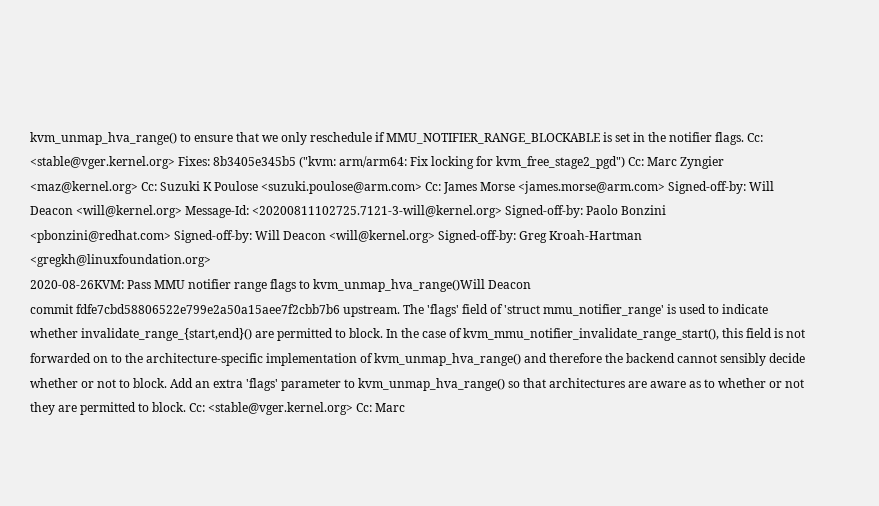kvm_unmap_hva_range() to ensure that we only reschedule if MMU_NOTIFIER_RANGE_BLOCKABLE is set in the notifier flags. Cc: <stable@vger.kernel.org> Fixes: 8b3405e345b5 ("kvm: arm/arm64: Fix locking for kvm_free_stage2_pgd") Cc: Marc Zyngier <maz@kernel.org> Cc: Suzuki K Poulose <suzuki.poulose@arm.com> Cc: James Morse <james.morse@arm.com> Signed-off-by: Will Deacon <will@kernel.org> Message-Id: <20200811102725.7121-3-will@kernel.org> Signed-off-by: Paolo Bonzini <pbonzini@redhat.com> Signed-off-by: Will Deacon <will@kernel.org> Signed-off-by: Greg Kroah-Hartman <gregkh@linuxfoundation.org>
2020-08-26KVM: Pass MMU notifier range flags to kvm_unmap_hva_range()Will Deacon
commit fdfe7cbd58806522e799e2a50a15aee7f2cbb7b6 upstream. The 'flags' field of 'struct mmu_notifier_range' is used to indicate whether invalidate_range_{start,end}() are permitted to block. In the case of kvm_mmu_notifier_invalidate_range_start(), this field is not forwarded on to the architecture-specific implementation of kvm_unmap_hva_range() and therefore the backend cannot sensibly decide whether or not to block. Add an extra 'flags' parameter to kvm_unmap_hva_range() so that architectures are aware as to whether or not they are permitted to block. Cc: <stable@vger.kernel.org> Cc: Marc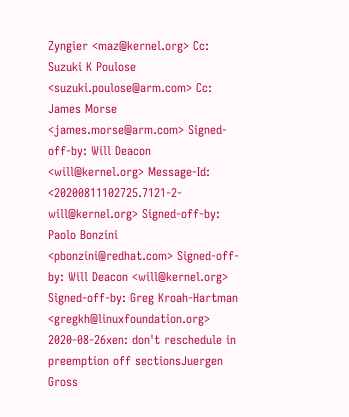Zyngier <maz@kernel.org> Cc: Suzuki K Poulose <suzuki.poulose@arm.com> Cc: James Morse <james.morse@arm.com> Signed-off-by: Will Deacon <will@kernel.org> Message-Id: <20200811102725.7121-2-will@kernel.org> Signed-off-by: Paolo Bonzini <pbonzini@redhat.com> Signed-off-by: Will Deacon <will@kernel.org> Signed-off-by: Greg Kroah-Hartman <gregkh@linuxfoundation.org>
2020-08-26xen: don't reschedule in preemption off sectionsJuergen Gross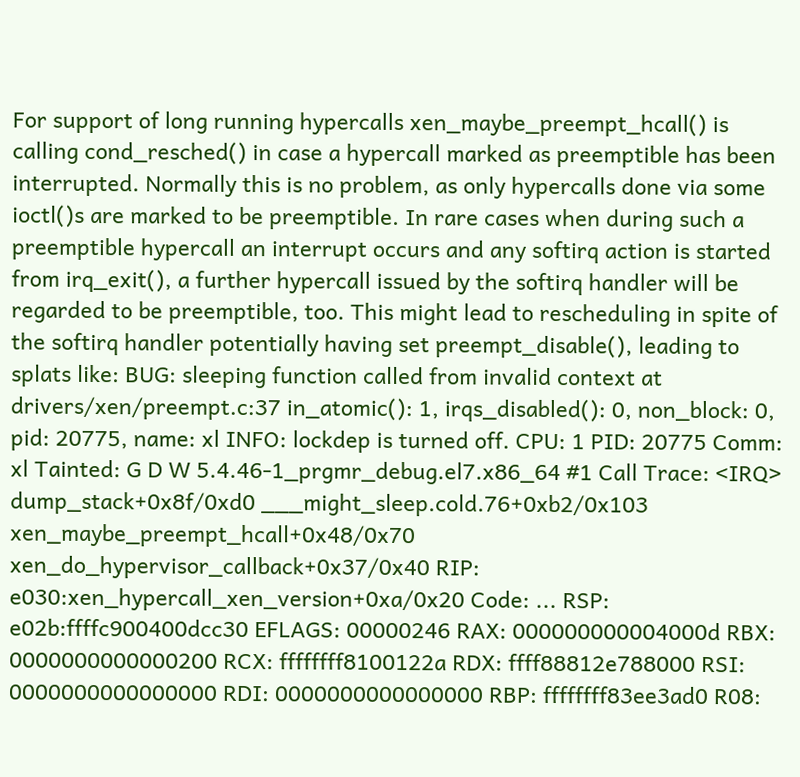For support of long running hypercalls xen_maybe_preempt_hcall() is calling cond_resched() in case a hypercall marked as preemptible has been interrupted. Normally this is no problem, as only hypercalls done via some ioctl()s are marked to be preemptible. In rare cases when during such a preemptible hypercall an interrupt occurs and any softirq action is started from irq_exit(), a further hypercall issued by the softirq handler will be regarded to be preemptible, too. This might lead to rescheduling in spite of the softirq handler potentially having set preempt_disable(), leading to splats like: BUG: sleeping function called from invalid context at drivers/xen/preempt.c:37 in_atomic(): 1, irqs_disabled(): 0, non_block: 0, pid: 20775, name: xl INFO: lockdep is turned off. CPU: 1 PID: 20775 Comm: xl Tainted: G D W 5.4.46-1_prgmr_debug.el7.x86_64 #1 Call Trace: <IRQ> dump_stack+0x8f/0xd0 ___might_sleep.cold.76+0xb2/0x103 xen_maybe_preempt_hcall+0x48/0x70 xen_do_hypervisor_callback+0x37/0x40 RIP: e030:xen_hypercall_xen_version+0xa/0x20 Code: ... RSP: e02b:ffffc900400dcc30 EFLAGS: 00000246 RAX: 000000000004000d RBX: 0000000000000200 RCX: ffffffff8100122a RDX: ffff88812e788000 RSI: 0000000000000000 RDI: 0000000000000000 RBP: ffffffff83ee3ad0 R08: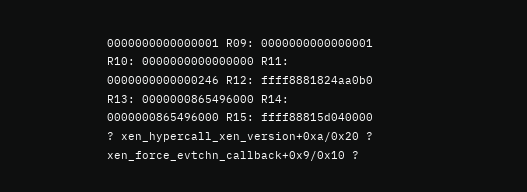0000000000000001 R09: 0000000000000001 R10: 0000000000000000 R11: 0000000000000246 R12: ffff8881824aa0b0 R13: 0000000865496000 R14: 0000000865496000 R15: ffff88815d040000 ? xen_hypercall_xen_version+0xa/0x20 ? xen_force_evtchn_callback+0x9/0x10 ?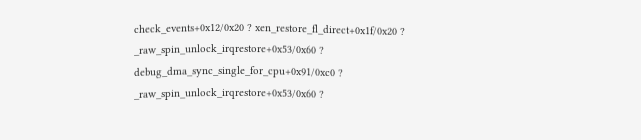check_events+0x12/0x20 ? xen_restore_fl_direct+0x1f/0x20 ? _raw_spin_unlock_irqrestore+0x53/0x60 ? debug_dma_sync_single_for_cpu+0x91/0xc0 ? _raw_spin_unlock_irqrestore+0x53/0x60 ?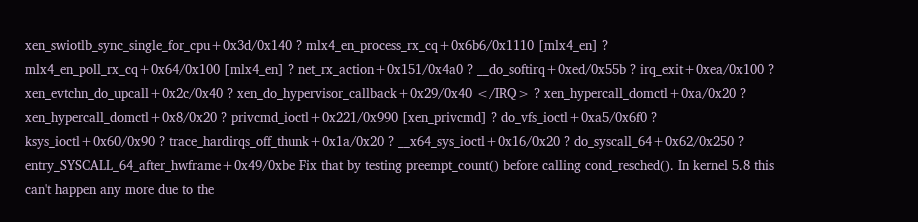xen_swiotlb_sync_single_for_cpu+0x3d/0x140 ? mlx4_en_process_rx_cq+0x6b6/0x1110 [mlx4_en] ? mlx4_en_poll_rx_cq+0x64/0x100 [mlx4_en] ? net_rx_action+0x151/0x4a0 ? __do_softirq+0xed/0x55b ? irq_exit+0xea/0x100 ? xen_evtchn_do_upcall+0x2c/0x40 ? xen_do_hypervisor_callback+0x29/0x40 </IRQ> ? xen_hypercall_domctl+0xa/0x20 ? xen_hypercall_domctl+0x8/0x20 ? privcmd_ioctl+0x221/0x990 [xen_privcmd] ? do_vfs_ioctl+0xa5/0x6f0 ? ksys_ioctl+0x60/0x90 ? trace_hardirqs_off_thunk+0x1a/0x20 ? __x64_sys_ioctl+0x16/0x20 ? do_syscall_64+0x62/0x250 ? entry_SYSCALL_64_after_hwframe+0x49/0xbe Fix that by testing preempt_count() before calling cond_resched(). In kernel 5.8 this can't happen any more due to the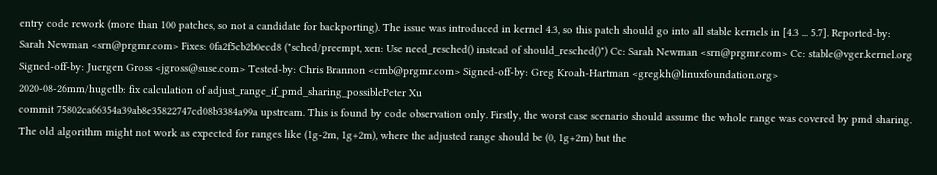entry code rework (more than 100 patches, so not a candidate for backporting). The issue was introduced in kernel 4.3, so this patch should go into all stable kernels in [4.3 ... 5.7]. Reported-by: Sarah Newman <srn@prgmr.com> Fixes: 0fa2f5cb2b0ecd8 ("sched/preempt, xen: Use need_resched() instead of should_resched()") Cc: Sarah Newman <srn@prgmr.com> Cc: stable@vger.kernel.org Signed-off-by: Juergen Gross <jgross@suse.com> Tested-by: Chris Brannon <cmb@prgmr.com> Signed-off-by: Greg Kroah-Hartman <gregkh@linuxfoundation.org>
2020-08-26mm/hugetlb: fix calculation of adjust_range_if_pmd_sharing_possiblePeter Xu
commit 75802ca66354a39ab8e35822747cd08b3384a99a upstream. This is found by code observation only. Firstly, the worst case scenario should assume the whole range was covered by pmd sharing. The old algorithm might not work as expected for ranges like (1g-2m, 1g+2m), where the adjusted range should be (0, 1g+2m) but the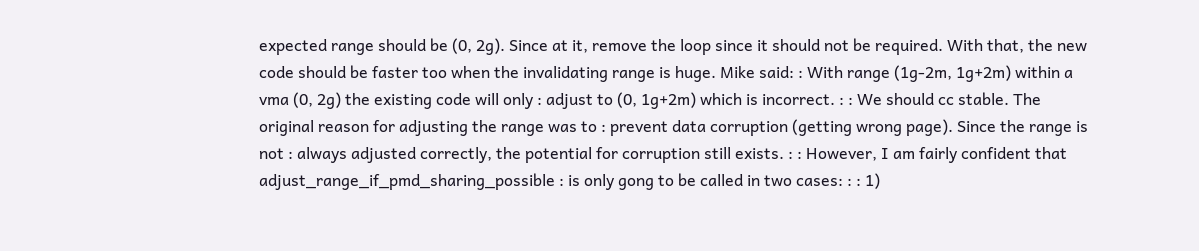expected range should be (0, 2g). Since at it, remove the loop since it should not be required. With that, the new code should be faster too when the invalidating range is huge. Mike said: : With range (1g-2m, 1g+2m) within a vma (0, 2g) the existing code will only : adjust to (0, 1g+2m) which is incorrect. : : We should cc stable. The original reason for adjusting the range was to : prevent data corruption (getting wrong page). Since the range is not : always adjusted correctly, the potential for corruption still exists. : : However, I am fairly confident that adjust_range_if_pmd_sharing_possible : is only gong to be called in two cases: : : 1)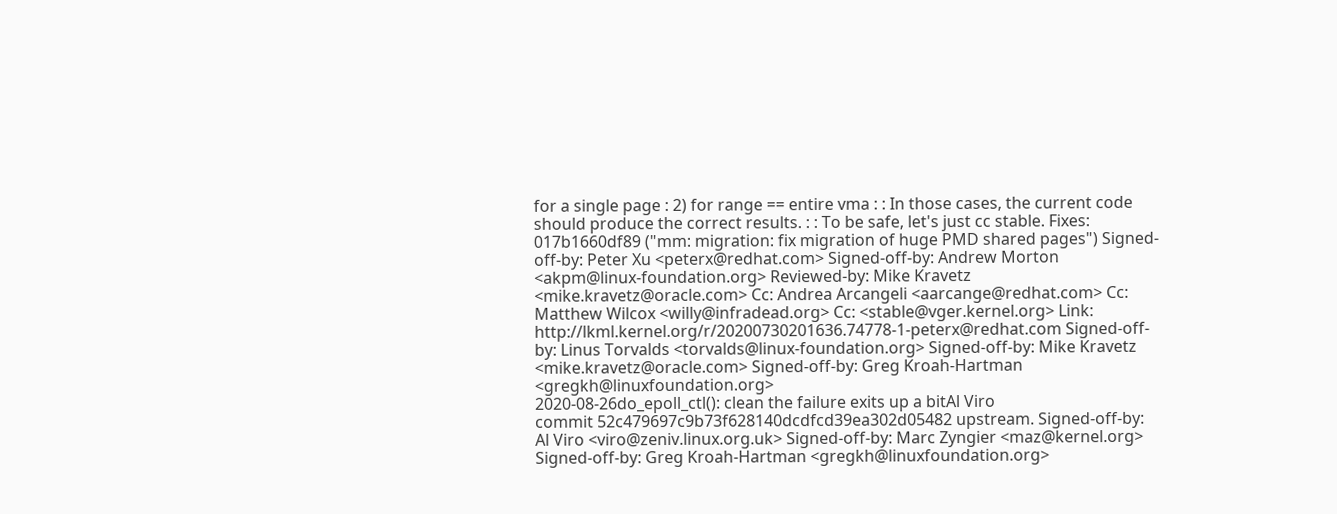for a single page : 2) for range == entire vma : : In those cases, the current code should produce the correct results. : : To be safe, let's just cc stable. Fixes: 017b1660df89 ("mm: migration: fix migration of huge PMD shared pages") Signed-off-by: Peter Xu <peterx@redhat.com> Signed-off-by: Andrew Morton <akpm@linux-foundation.org> Reviewed-by: Mike Kravetz <mike.kravetz@oracle.com> Cc: Andrea Arcangeli <aarcange@redhat.com> Cc: Matthew Wilcox <willy@infradead.org> Cc: <stable@vger.kernel.org> Link: http://lkml.kernel.org/r/20200730201636.74778-1-peterx@redhat.com Signed-off-by: Linus Torvalds <torvalds@linux-foundation.org> Signed-off-by: Mike Kravetz <mike.kravetz@oracle.com> Signed-off-by: Greg Kroah-Hartman <gregkh@linuxfoundation.org>
2020-08-26do_epoll_ctl(): clean the failure exits up a bitAl Viro
commit 52c479697c9b73f628140dcdfcd39ea302d05482 upstream. Signed-off-by: Al Viro <viro@zeniv.linux.org.uk> Signed-off-by: Marc Zyngier <maz@kernel.org> Signed-off-by: Greg Kroah-Hartman <gregkh@linuxfoundation.org>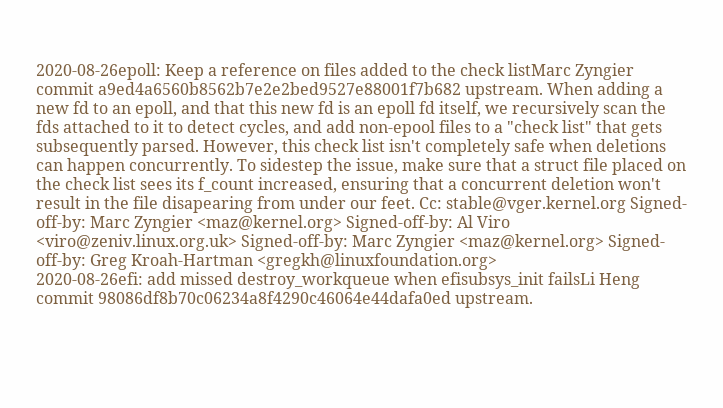2020-08-26epoll: Keep a reference on files added to the check listMarc Zyngier
commit a9ed4a6560b8562b7e2e2bed9527e88001f7b682 upstream. When adding a new fd to an epoll, and that this new fd is an epoll fd itself, we recursively scan the fds attached to it to detect cycles, and add non-epool files to a "check list" that gets subsequently parsed. However, this check list isn't completely safe when deletions can happen concurrently. To sidestep the issue, make sure that a struct file placed on the check list sees its f_count increased, ensuring that a concurrent deletion won't result in the file disapearing from under our feet. Cc: stable@vger.kernel.org Signed-off-by: Marc Zyngier <maz@kernel.org> Signed-off-by: Al Viro <viro@zeniv.linux.org.uk> Signed-off-by: Marc Zyngier <maz@kernel.org> Signed-off-by: Greg Kroah-Hartman <gregkh@linuxfoundation.org>
2020-08-26efi: add missed destroy_workqueue when efisubsys_init failsLi Heng
commit 98086df8b70c06234a8f4290c46064e44dafa0ed upstream.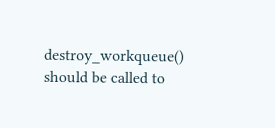destroy_workqueue() should be called to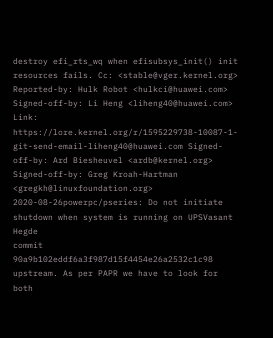destroy efi_rts_wq when efisubsys_init() init resources fails. Cc: <stable@vger.kernel.org> Reported-by: Hulk Robot <hulkci@huawei.com> Signed-off-by: Li Heng <liheng40@huawei.com> Link: https://lore.kernel.org/r/1595229738-10087-1-git-send-email-liheng40@huawei.com Signed-off-by: Ard Biesheuvel <ardb@kernel.org> Signed-off-by: Greg Kroah-Hartman <gregkh@linuxfoundation.org>
2020-08-26powerpc/pseries: Do not initiate shutdown when system is running on UPSVasant Hegde
commit 90a9b102eddf6a3f987d15f4454e26a2532c1c98 upstream. As per PAPR we have to look for both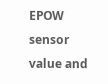EPOW sensor value and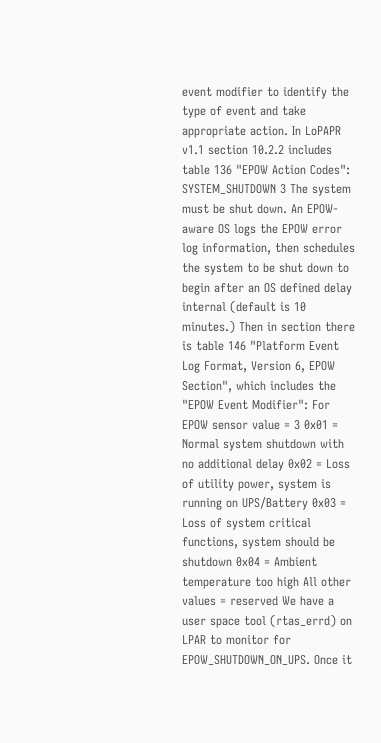event modifier to identify the type of event and take appropriate action. In LoPAPR v1.1 section 10.2.2 includes table 136 "EPOW Action Codes": SYSTEM_SHUTDOWN 3 The system must be shut down. An EPOW-aware OS logs the EPOW error log information, then schedules the system to be shut down to begin after an OS defined delay internal (default is 10 minutes.) Then in section there is table 146 "Platform Event Log Format, Version 6, EPOW Section", which includes the "EPOW Event Modifier": For EPOW sensor value = 3 0x01 = Normal system shutdown with no additional delay 0x02 = Loss of utility power, system is running on UPS/Battery 0x03 = Loss of system critical functions, system should be shutdown 0x04 = Ambient temperature too high All other values = reserved We have a user space tool (rtas_errd) on LPAR to monitor for EPOW_SHUTDOWN_ON_UPS. Once it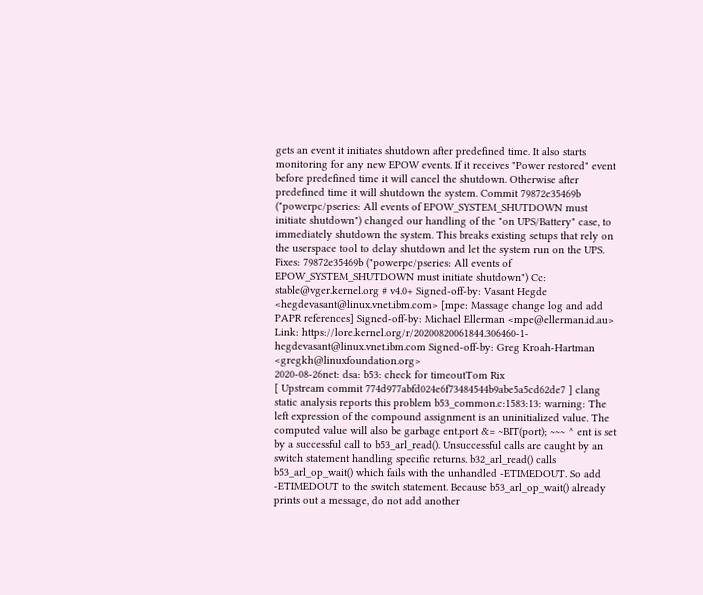gets an event it initiates shutdown after predefined time. It also starts monitoring for any new EPOW events. If it receives "Power restored" event before predefined time it will cancel the shutdown. Otherwise after predefined time it will shutdown the system. Commit 79872e35469b ("powerpc/pseries: All events of EPOW_SYSTEM_SHUTDOWN must initiate shutdown") changed our handling of the "on UPS/Battery" case, to immediately shutdown the system. This breaks existing setups that rely on the userspace tool to delay shutdown and let the system run on the UPS. Fixes: 79872e35469b ("powerpc/pseries: All events of EPOW_SYSTEM_SHUTDOWN must initiate shutdown") Cc: stable@vger.kernel.org # v4.0+ Signed-off-by: Vasant Hegde <hegdevasant@linux.vnet.ibm.com> [mpe: Massage change log and add PAPR references] Signed-off-by: Michael Ellerman <mpe@ellerman.id.au> Link: https://lore.kernel.org/r/20200820061844.306460-1-hegdevasant@linux.vnet.ibm.com Signed-off-by: Greg Kroah-Hartman <gregkh@linuxfoundation.org>
2020-08-26net: dsa: b53: check for timeoutTom Rix
[ Upstream commit 774d977abfd024e6f73484544b9abe5a5cd62de7 ] clang static analysis reports this problem b53_common.c:1583:13: warning: The left expression of the compound assignment is an uninitialized value. The computed value will also be garbage ent.port &= ~BIT(port); ~~~ ^ ent is set by a successful call to b53_arl_read(). Unsuccessful calls are caught by an switch statement handling specific returns. b32_arl_read() calls b53_arl_op_wait() which fails with the unhandled -ETIMEDOUT. So add -ETIMEDOUT to the switch statement. Because b53_arl_op_wait() already prints out a message, do not add another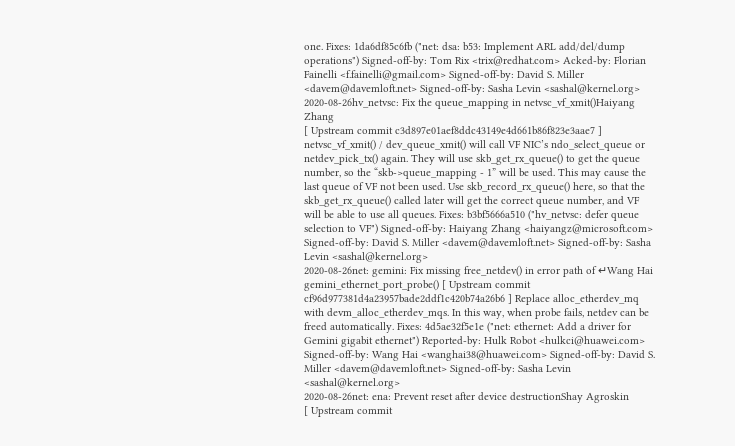one. Fixes: 1da6df85c6fb ("net: dsa: b53: Implement ARL add/del/dump operations") Signed-off-by: Tom Rix <trix@redhat.com> Acked-by: Florian Fainelli <f.fainelli@gmail.com> Signed-off-by: David S. Miller <davem@davemloft.net> Signed-off-by: Sasha Levin <sashal@kernel.org>
2020-08-26hv_netvsc: Fix the queue_mapping in netvsc_vf_xmit()Haiyang Zhang
[ Upstream commit c3d897e01aef8ddc43149e4d661b86f823e3aae7 ] netvsc_vf_xmit() / dev_queue_xmit() will call VF NIC’s ndo_select_queue or netdev_pick_tx() again. They will use skb_get_rx_queue() to get the queue number, so the “skb->queue_mapping - 1” will be used. This may cause the last queue of VF not been used. Use skb_record_rx_queue() here, so that the skb_get_rx_queue() called later will get the correct queue number, and VF will be able to use all queues. Fixes: b3bf5666a510 ("hv_netvsc: defer queue selection to VF") Signed-off-by: Haiyang Zhang <haiyangz@microsoft.com> Signed-off-by: David S. Miller <davem@davemloft.net> Signed-off-by: Sasha Levin <sashal@kernel.org>
2020-08-26net: gemini: Fix missing free_netdev() in error path of ↵Wang Hai
gemini_ethernet_port_probe() [ Upstream commit cf96d977381d4a23957bade2ddf1c420b74a26b6 ] Replace alloc_etherdev_mq with devm_alloc_etherdev_mqs. In this way, when probe fails, netdev can be freed automatically. Fixes: 4d5ae32f5e1e ("net: ethernet: Add a driver for Gemini gigabit ethernet") Reported-by: Hulk Robot <hulkci@huawei.com> Signed-off-by: Wang Hai <wanghai38@huawei.com> Signed-off-by: David S. Miller <davem@davemloft.net> Signed-off-by: Sasha Levin <sashal@kernel.org>
2020-08-26net: ena: Prevent reset after device destructionShay Agroskin
[ Upstream commit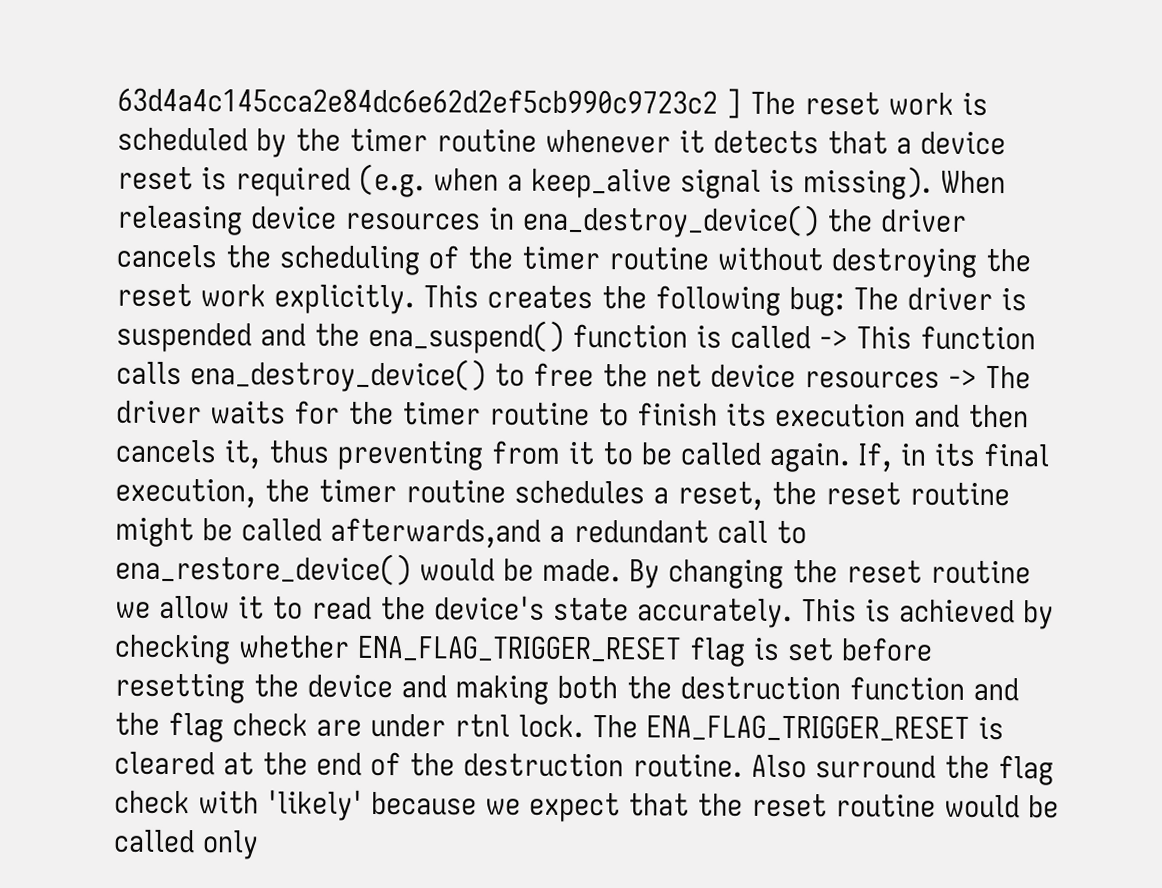63d4a4c145cca2e84dc6e62d2ef5cb990c9723c2 ] The reset work is scheduled by the timer routine whenever it detects that a device reset is required (e.g. when a keep_alive signal is missing). When releasing device resources in ena_destroy_device() the driver cancels the scheduling of the timer routine without destroying the reset work explicitly. This creates the following bug: The driver is suspended and the ena_suspend() function is called -> This function calls ena_destroy_device() to free the net device resources -> The driver waits for the timer routine to finish its execution and then cancels it, thus preventing from it to be called again. If, in its final execution, the timer routine schedules a reset, the reset routine might be called afterwards,and a redundant call to ena_restore_device() would be made. By changing the reset routine we allow it to read the device's state accurately. This is achieved by checking whether ENA_FLAG_TRIGGER_RESET flag is set before resetting the device and making both the destruction function and the flag check are under rtnl lock. The ENA_FLAG_TRIGGER_RESET is cleared at the end of the destruction routine. Also surround the flag check with 'likely' because we expect that the reset routine would be called only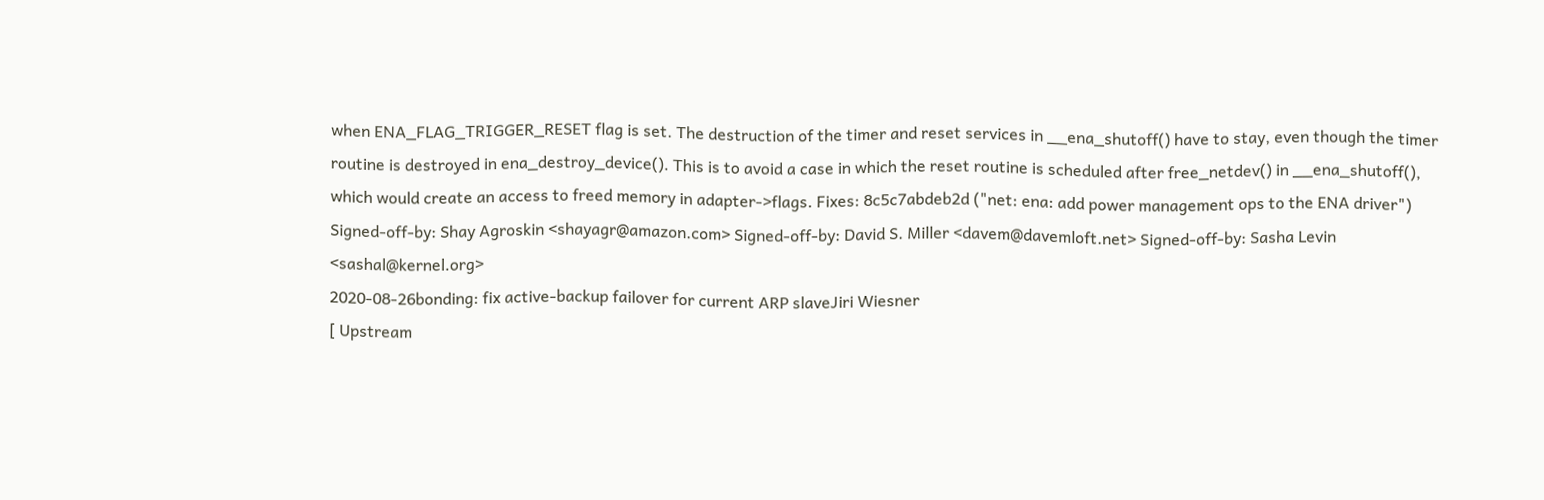when ENA_FLAG_TRIGGER_RESET flag is set. The destruction of the timer and reset services in __ena_shutoff() have to stay, even though the timer routine is destroyed in ena_destroy_device(). This is to avoid a case in which the reset routine is scheduled after free_netdev() in __ena_shutoff(), which would create an access to freed memory in adapter->flags. Fixes: 8c5c7abdeb2d ("net: ena: add power management ops to the ENA driver") Signed-off-by: Shay Agroskin <shayagr@amazon.com> Signed-off-by: David S. Miller <davem@davemloft.net> Signed-off-by: Sasha Levin <sashal@kernel.org>
2020-08-26bonding: fix active-backup failover for current ARP slaveJiri Wiesner
[ Upstream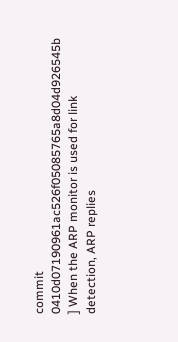commit 0410d07190961ac526f05085765a8d04d926545b ] When the ARP monitor is used for link detection, ARP replies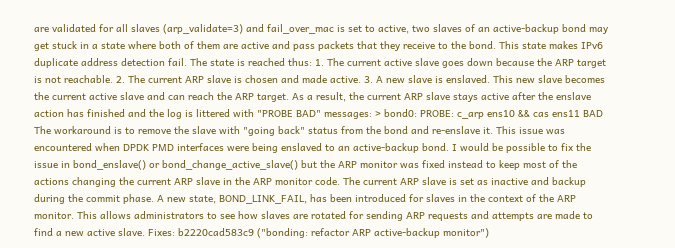are validated for all slaves (arp_validate=3) and fail_over_mac is set to active, two slaves of an active-backup bond may get stuck in a state where both of them are active and pass packets that they receive to the bond. This state makes IPv6 duplicate address detection fail. The state is reached thus: 1. The current active slave goes down because the ARP target is not reachable. 2. The current ARP slave is chosen and made active. 3. A new slave is enslaved. This new slave becomes the current active slave and can reach the ARP target. As a result, the current ARP slave stays active after the enslave action has finished and the log is littered with "PROBE BAD" messages: > bond0: PROBE: c_arp ens10 && cas ens11 BAD The workaround is to remove the slave with "going back" status from the bond and re-enslave it. This issue was encountered when DPDK PMD interfaces were being enslaved to an active-backup bond. I would be possible to fix the issue in bond_enslave() or bond_change_active_slave() but the ARP monitor was fixed instead to keep most of the actions changing the current ARP slave in the ARP monitor code. The current ARP slave is set as inactive and backup during the commit phase. A new state, BOND_LINK_FAIL, has been introduced for slaves in the context of the ARP monitor. This allows administrators to see how slaves are rotated for sending ARP requests and attempts are made to find a new active slave. Fixes: b2220cad583c9 ("bonding: refactor ARP active-backup monitor")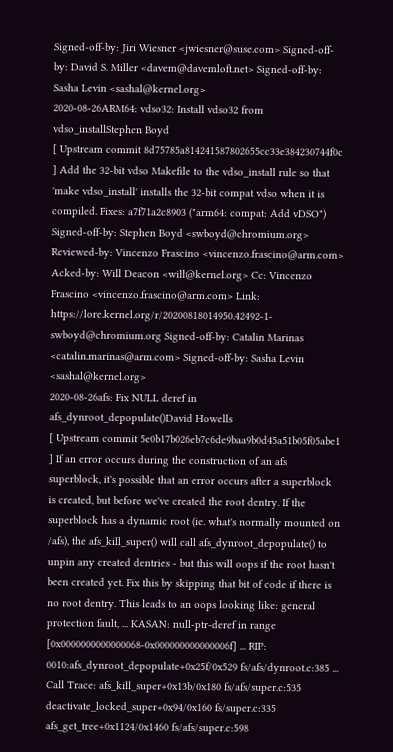Signed-off-by: Jiri Wiesner <jwiesner@suse.com> Signed-off-by: David S. Miller <davem@davemloft.net> Signed-off-by: Sasha Levin <sashal@kernel.org>
2020-08-26ARM64: vdso32: Install vdso32 from vdso_installStephen Boyd
[ Upstream commit 8d75785a814241587802655cc33e384230744f0c ] Add the 32-bit vdso Makefile to the vdso_install rule so that 'make vdso_install' installs the 32-bit compat vdso when it is compiled. Fixes: a7f71a2c8903 ("arm64: compat: Add vDSO") Signed-off-by: Stephen Boyd <swboyd@chromium.org> Reviewed-by: Vincenzo Frascino <vincenzo.frascino@arm.com> Acked-by: Will Deacon <will@kernel.org> Cc: Vincenzo Frascino <vincenzo.frascino@arm.com> Link: https://lore.kernel.org/r/20200818014950.42492-1-swboyd@chromium.org Signed-off-by: Catalin Marinas <catalin.marinas@arm.com> Signed-off-by: Sasha Levin <sashal@kernel.org>
2020-08-26afs: Fix NULL deref in afs_dynroot_depopulate()David Howells
[ Upstream commit 5e0b17b026eb7c6de9baa9b0d45a51b05f05abe1 ] If an error occurs during the construction of an afs superblock, it's possible that an error occurs after a superblock is created, but before we've created the root dentry. If the superblock has a dynamic root (ie. what's normally mounted on /afs), the afs_kill_super() will call afs_dynroot_depopulate() to unpin any created dentries - but this will oops if the root hasn't been created yet. Fix this by skipping that bit of code if there is no root dentry. This leads to an oops looking like: general protection fault, ... KASAN: null-ptr-deref in range [0x0000000000000068-0x000000000000006f] ... RIP: 0010:afs_dynroot_depopulate+0x25f/0x529 fs/afs/dynroot.c:385 ... Call Trace: afs_kill_super+0x13b/0x180 fs/afs/super.c:535 deactivate_locked_super+0x94/0x160 fs/super.c:335 afs_get_tree+0x1124/0x1460 fs/afs/super.c:598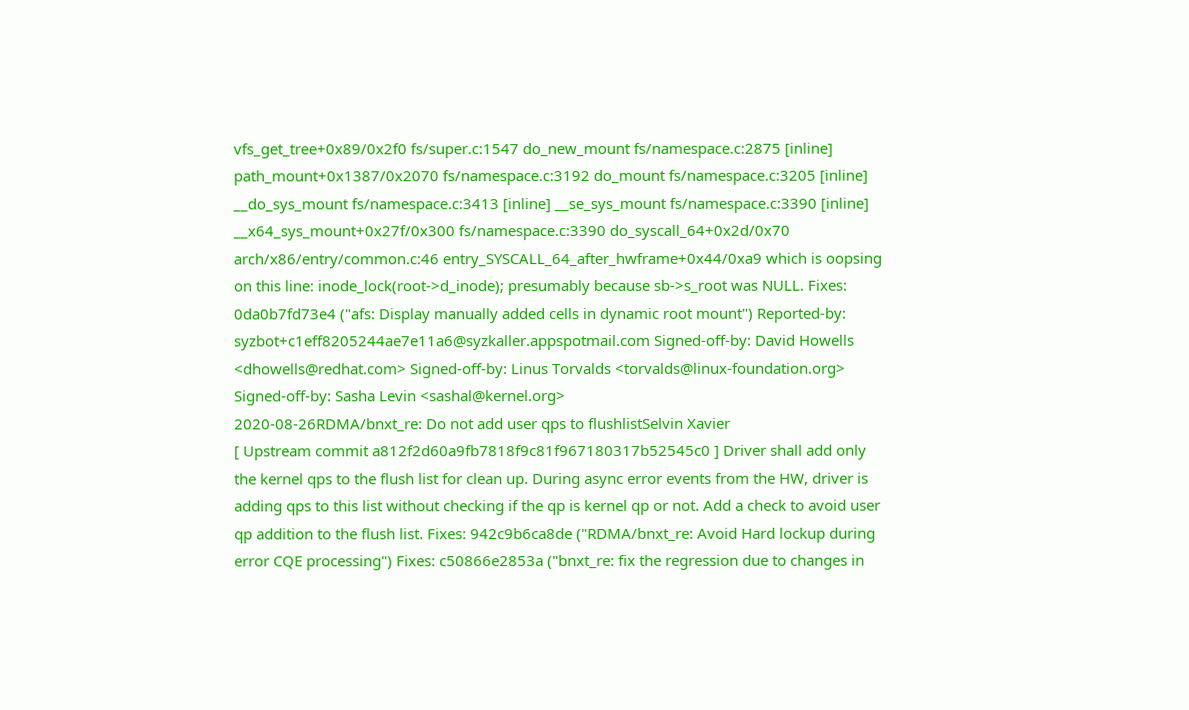vfs_get_tree+0x89/0x2f0 fs/super.c:1547 do_new_mount fs/namespace.c:2875 [inline] path_mount+0x1387/0x2070 fs/namespace.c:3192 do_mount fs/namespace.c:3205 [inline] __do_sys_mount fs/namespace.c:3413 [inline] __se_sys_mount fs/namespace.c:3390 [inline] __x64_sys_mount+0x27f/0x300 fs/namespace.c:3390 do_syscall_64+0x2d/0x70 arch/x86/entry/common.c:46 entry_SYSCALL_64_after_hwframe+0x44/0xa9 which is oopsing on this line: inode_lock(root->d_inode); presumably because sb->s_root was NULL. Fixes: 0da0b7fd73e4 ("afs: Display manually added cells in dynamic root mount") Reported-by: syzbot+c1eff8205244ae7e11a6@syzkaller.appspotmail.com Signed-off-by: David Howells <dhowells@redhat.com> Signed-off-by: Linus Torvalds <torvalds@linux-foundation.org> Signed-off-by: Sasha Levin <sashal@kernel.org>
2020-08-26RDMA/bnxt_re: Do not add user qps to flushlistSelvin Xavier
[ Upstream commit a812f2d60a9fb7818f9c81f967180317b52545c0 ] Driver shall add only the kernel qps to the flush list for clean up. During async error events from the HW, driver is adding qps to this list without checking if the qp is kernel qp or not. Add a check to avoid user qp addition to the flush list. Fixes: 942c9b6ca8de ("RDMA/bnxt_re: Avoid Hard lockup during error CQE processing") Fixes: c50866e2853a ("bnxt_re: fix the regression due to changes in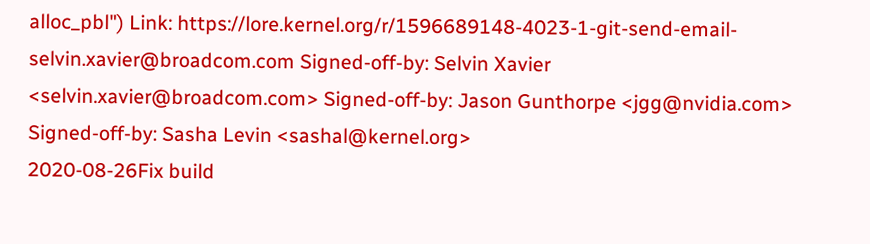alloc_pbl") Link: https://lore.kernel.org/r/1596689148-4023-1-git-send-email-selvin.xavier@broadcom.com Signed-off-by: Selvin Xavier <selvin.xavier@broadcom.com> Signed-off-by: Jason Gunthorpe <jgg@nvidia.com> Signed-off-by: Sasha Levin <sashal@kernel.org>
2020-08-26Fix build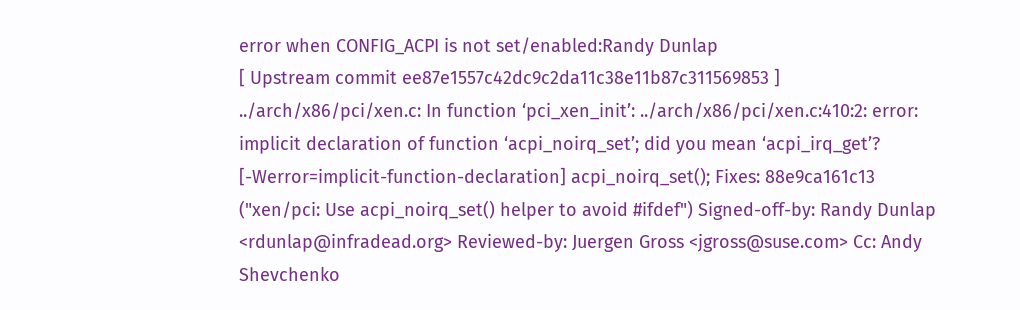error when CONFIG_ACPI is not set/enabled:Randy Dunlap
[ Upstream commit ee87e1557c42dc9c2da11c38e11b87c311569853 ] ../arch/x86/pci/xen.c: In function ‘pci_xen_init’: ../arch/x86/pci/xen.c:410:2: error: implicit declaration of function ‘acpi_noirq_set’; did you mean ‘acpi_irq_get’? [-Werror=implicit-function-declaration] acpi_noirq_set(); Fixes: 88e9ca161c13 ("xen/pci: Use acpi_noirq_set() helper to avoid #ifdef") Signed-off-by: Randy Dunlap <rdunlap@infradead.org> Reviewed-by: Juergen Gross <jgross@suse.com> Cc: Andy Shevchenko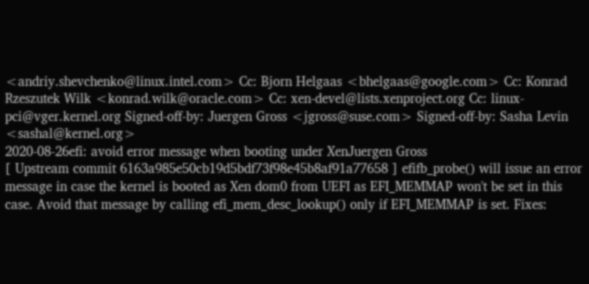<andriy.shevchenko@linux.intel.com> Cc: Bjorn Helgaas <bhelgaas@google.com> Cc: Konrad Rzeszutek Wilk <konrad.wilk@oracle.com> Cc: xen-devel@lists.xenproject.org Cc: linux-pci@vger.kernel.org Signed-off-by: Juergen Gross <jgross@suse.com> Signed-off-by: Sasha Levin <sashal@kernel.org>
2020-08-26efi: avoid error message when booting under XenJuergen Gross
[ Upstream commit 6163a985e50cb19d5bdf73f98e45b8af91a77658 ] efifb_probe() will issue an error message in case the kernel is booted as Xen dom0 from UEFI as EFI_MEMMAP won't be set in this case. Avoid that message by calling efi_mem_desc_lookup() only if EFI_MEMMAP is set. Fixes: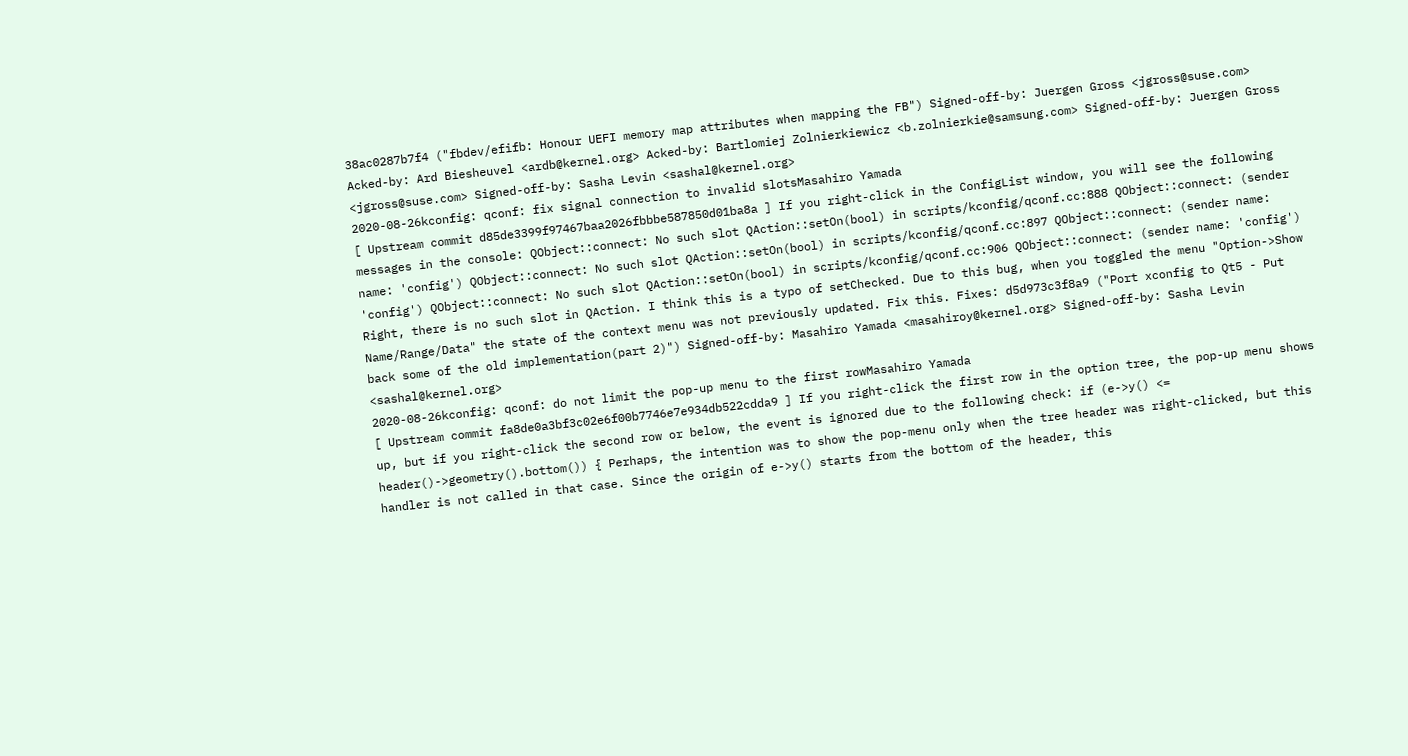38ac0287b7f4 ("fbdev/efifb: Honour UEFI memory map attributes when mapping the FB") Signed-off-by: Juergen Gross <jgross@suse.com> Acked-by: Ard Biesheuvel <ardb@kernel.org> Acked-by: Bartlomiej Zolnierkiewicz <b.zolnierkie@samsung.com> Signed-off-by: Juergen Gross <jgross@suse.com> Signed-off-by: Sasha Levin <sashal@kernel.org>
2020-08-26kconfig: qconf: fix signal connection to invalid slotsMasahiro Yamada
[ Upstream commit d85de3399f97467baa2026fbbbe587850d01ba8a ] If you right-click in the ConfigList window, you will see the following messages in the console: QObject::connect: No such slot QAction::setOn(bool) in scripts/kconfig/qconf.cc:888 QObject::connect: (sender name: 'config') QObject::connect: No such slot QAction::setOn(bool) in scripts/kconfig/qconf.cc:897 QObject::connect: (sender name: 'config') QObject::connect: No such slot QAction::setOn(bool) in scripts/kconfig/qconf.cc:906 QObject::connect: (sender name: 'config') Right, there is no such slot in QAction. I think this is a typo of setChecked. Due to this bug, when you toggled the menu "Option->Show Name/Range/Data" the state of the context menu was not previously updated. Fix this. Fixes: d5d973c3f8a9 ("Port xconfig to Qt5 - Put back some of the old implementation(part 2)") Signed-off-by: Masahiro Yamada <masahiroy@kernel.org> Signed-off-by: Sasha Levin <sashal@kernel.org>
2020-08-26kconfig: qconf: do not limit the pop-up menu to the first rowMasahiro Yamada
[ Upstream commit fa8de0a3bf3c02e6f00b7746e7e934db522cdda9 ] If you right-click the first row in the option tree, the pop-up menu shows up, but if you right-click the second row or below, the event is ignored due to the following check: if (e->y() <= header()->geometry().bottom()) { Perhaps, the intention was to show the pop-menu only when the tree header was right-clicked, but this handler is not called in that case. Since the origin of e->y() starts from the bottom of the header, this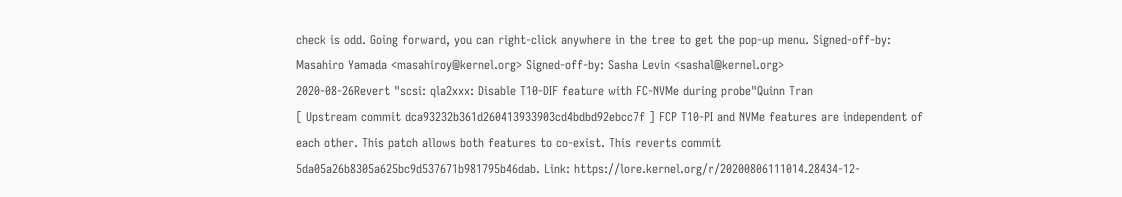check is odd. Going forward, you can right-click anywhere in the tree to get the pop-up menu. Signed-off-by: Masahiro Yamada <masahiroy@kernel.org> Signed-off-by: Sasha Levin <sashal@kernel.org>
2020-08-26Revert "scsi: qla2xxx: Disable T10-DIF feature with FC-NVMe during probe"Quinn Tran
[ Upstream commit dca93232b361d260413933903cd4bdbd92ebcc7f ] FCP T10-PI and NVMe features are independent of each other. This patch allows both features to co-exist. This reverts commit 5da05a26b8305a625bc9d537671b981795b46dab. Link: https://lore.kernel.org/r/20200806111014.28434-12-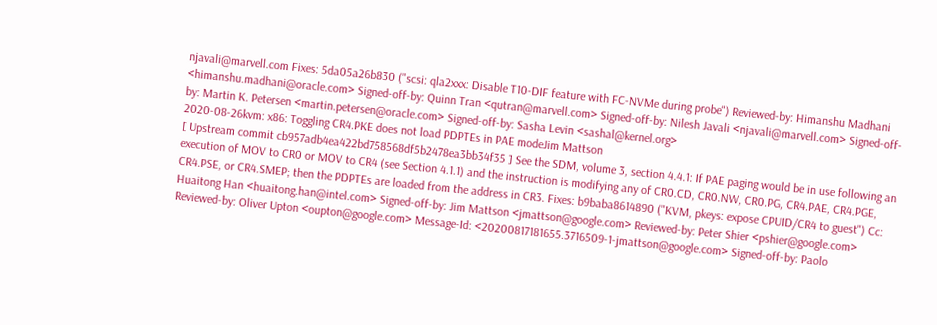njavali@marvell.com Fixes: 5da05a26b830 ("scsi: qla2xxx: Disable T10-DIF feature with FC-NVMe during probe") Reviewed-by: Himanshu Madhani <himanshu.madhani@oracle.com> Signed-off-by: Quinn Tran <qutran@marvell.com> Signed-off-by: Nilesh Javali <njavali@marvell.com> Signed-off-by: Martin K. Petersen <martin.petersen@oracle.com> Signed-off-by: Sasha Levin <sashal@kernel.org>
2020-08-26kvm: x86: Toggling CR4.PKE does not load PDPTEs in PAE modeJim Mattson
[ Upstream commit cb957adb4ea422bd758568df5b2478ea3bb34f35 ] See the SDM, volume 3, section 4.4.1: If PAE paging would be in use following an execution of MOV to CR0 or MOV to CR4 (see Section 4.1.1) and the instruction is modifying any of CR0.CD, CR0.NW, CR0.PG, CR4.PAE, CR4.PGE, CR4.PSE, or CR4.SMEP; then the PDPTEs are loaded from the address in CR3. Fixes: b9baba8614890 ("KVM, pkeys: expose CPUID/CR4 to guest") Cc: Huaitong Han <huaitong.han@intel.com> Signed-off-by: Jim Mattson <jmattson@google.com> Reviewed-by: Peter Shier <pshier@google.com> Reviewed-by: Oliver Upton <oupton@google.com> Message-Id: <20200817181655.3716509-1-jmattson@google.com> Signed-off-by: Paolo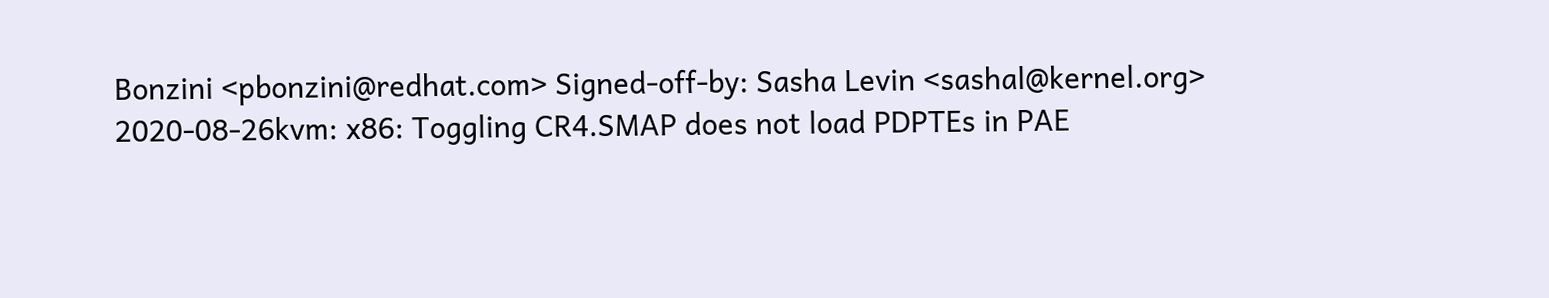Bonzini <pbonzini@redhat.com> Signed-off-by: Sasha Levin <sashal@kernel.org>
2020-08-26kvm: x86: Toggling CR4.SMAP does not load PDPTEs in PAE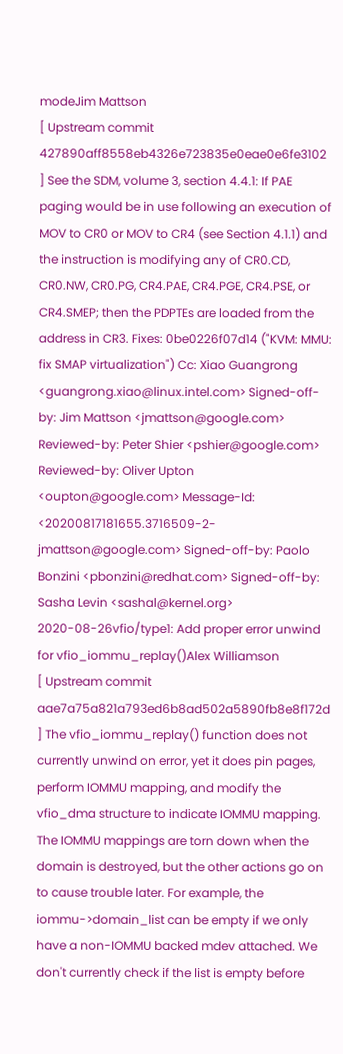modeJim Mattson
[ Upstream commit 427890aff8558eb4326e723835e0eae0e6fe3102 ] See the SDM, volume 3, section 4.4.1: If PAE paging would be in use following an execution of MOV to CR0 or MOV to CR4 (see Section 4.1.1) and the instruction is modifying any of CR0.CD, CR0.NW, CR0.PG, CR4.PAE, CR4.PGE, CR4.PSE, or CR4.SMEP; then the PDPTEs are loaded from the address in CR3. Fixes: 0be0226f07d14 ("KVM: MMU: fix SMAP virtualization") Cc: Xiao Guangrong <guangrong.xiao@linux.intel.com> Signed-off-by: Jim Mattson <jmattson@google.com> Reviewed-by: Peter Shier <pshier@google.com> Reviewed-by: Oliver Upton <oupton@google.com> Message-Id: <20200817181655.3716509-2-jmattson@google.com> Signed-off-by: Paolo Bonzini <pbonzini@redhat.com> Signed-off-by: Sasha Levin <sashal@kernel.org>
2020-08-26vfio/type1: Add proper error unwind for vfio_iommu_replay()Alex Williamson
[ Upstream commit aae7a75a821a793ed6b8ad502a5890fb8e8f172d ] The vfio_iommu_replay() function does not currently unwind on error, yet it does pin pages, perform IOMMU mapping, and modify the vfio_dma structure to indicate IOMMU mapping. The IOMMU mappings are torn down when the domain is destroyed, but the other actions go on to cause trouble later. For example, the iommu->domain_list can be empty if we only have a non-IOMMU backed mdev attached. We don't currently check if the list is empty before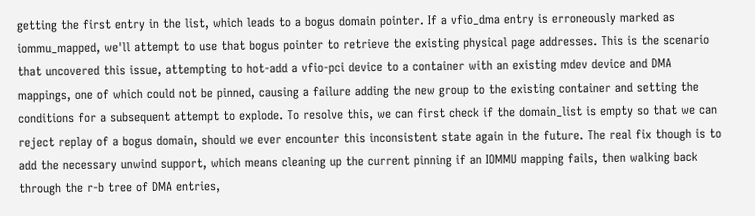getting the first entry in the list, which leads to a bogus domain pointer. If a vfio_dma entry is erroneously marked as iommu_mapped, we'll attempt to use that bogus pointer to retrieve the existing physical page addresses. This is the scenario that uncovered this issue, attempting to hot-add a vfio-pci device to a container with an existing mdev device and DMA mappings, one of which could not be pinned, causing a failure adding the new group to the existing container and setting the conditions for a subsequent attempt to explode. To resolve this, we can first check if the domain_list is empty so that we can reject replay of a bogus domain, should we ever encounter this inconsistent state again in the future. The real fix though is to add the necessary unwind support, which means cleaning up the current pinning if an IOMMU mapping fails, then walking back through the r-b tree of DMA entries,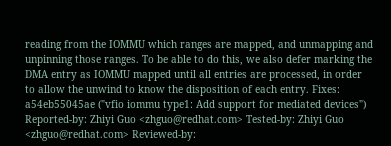reading from the IOMMU which ranges are mapped, and unmapping and unpinning those ranges. To be able to do this, we also defer marking the DMA entry as IOMMU mapped until all entries are processed, in order to allow the unwind to know the disposition of each entry. Fixes: a54eb55045ae ("vfio iommu type1: Add support for mediated devices") Reported-by: Zhiyi Guo <zhguo@redhat.com> Tested-by: Zhiyi Guo <zhguo@redhat.com> Reviewed-by: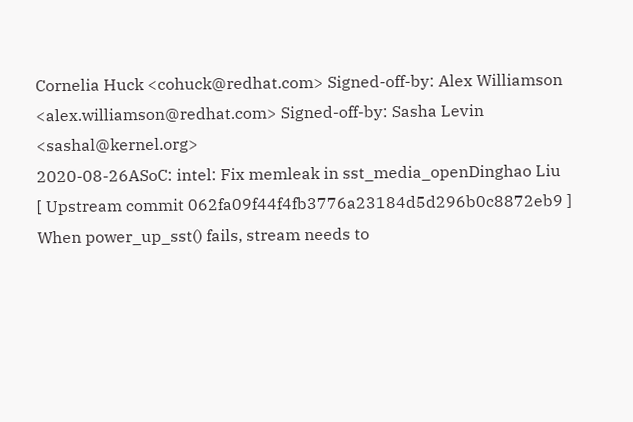Cornelia Huck <cohuck@redhat.com> Signed-off-by: Alex Williamson <alex.williamson@redhat.com> Signed-off-by: Sasha Levin <sashal@kernel.org>
2020-08-26ASoC: intel: Fix memleak in sst_media_openDinghao Liu
[ Upstream commit 062fa09f44f4fb3776a23184d5d296b0c8872eb9 ] When power_up_sst() fails, stream needs to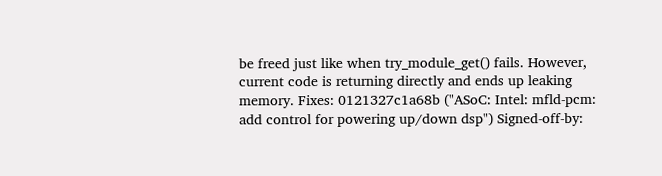be freed just like when try_module_get() fails. However, current code is returning directly and ends up leaking memory. Fixes: 0121327c1a68b ("ASoC: Intel: mfld-pcm: add control for powering up/down dsp") Signed-off-by: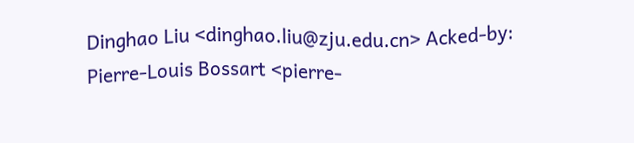Dinghao Liu <dinghao.liu@zju.edu.cn> Acked-by: Pierre-Louis Bossart <pierre-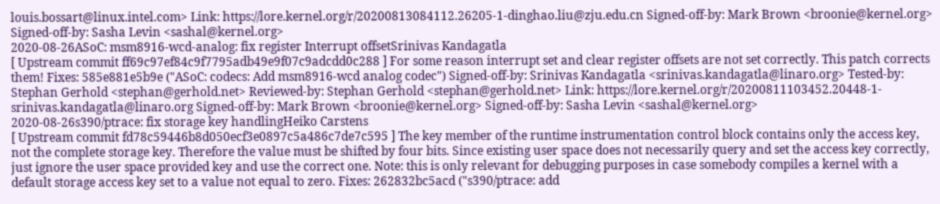louis.bossart@linux.intel.com> Link: https://lore.kernel.org/r/20200813084112.26205-1-dinghao.liu@zju.edu.cn Signed-off-by: Mark Brown <broonie@kernel.org> Signed-off-by: Sasha Levin <sashal@kernel.org>
2020-08-26ASoC: msm8916-wcd-analog: fix register Interrupt offsetSrinivas Kandagatla
[ Upstream commit ff69c97ef84c9f7795adb49e9f07c9adcdd0c288 ] For some reason interrupt set and clear register offsets are not set correctly. This patch corrects them! Fixes: 585e881e5b9e ("ASoC: codecs: Add msm8916-wcd analog codec") Signed-off-by: Srinivas Kandagatla <srinivas.kandagatla@linaro.org> Tested-by: Stephan Gerhold <stephan@gerhold.net> Reviewed-by: Stephan Gerhold <stephan@gerhold.net> Link: https://lore.kernel.org/r/20200811103452.20448-1-srinivas.kandagatla@linaro.org Signed-off-by: Mark Brown <broonie@kernel.org> Signed-off-by: Sasha Levin <sashal@kernel.org>
2020-08-26s390/ptrace: fix storage key handlingHeiko Carstens
[ Upstream commit fd78c59446b8d050ecf3e0897c5a486c7de7c595 ] The key member of the runtime instrumentation control block contains only the access key, not the complete storage key. Therefore the value must be shifted by four bits. Since existing user space does not necessarily query and set the access key correctly, just ignore the user space provided key and use the correct one. Note: this is only relevant for debugging purposes in case somebody compiles a kernel with a default storage access key set to a value not equal to zero. Fixes: 262832bc5acd ("s390/ptrace: add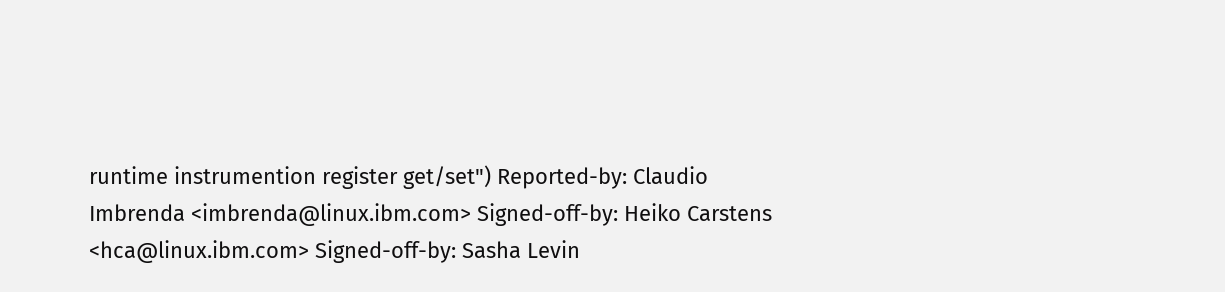runtime instrumention register get/set") Reported-by: Claudio Imbrenda <imbrenda@linux.ibm.com> Signed-off-by: Heiko Carstens <hca@linux.ibm.com> Signed-off-by: Sasha Levin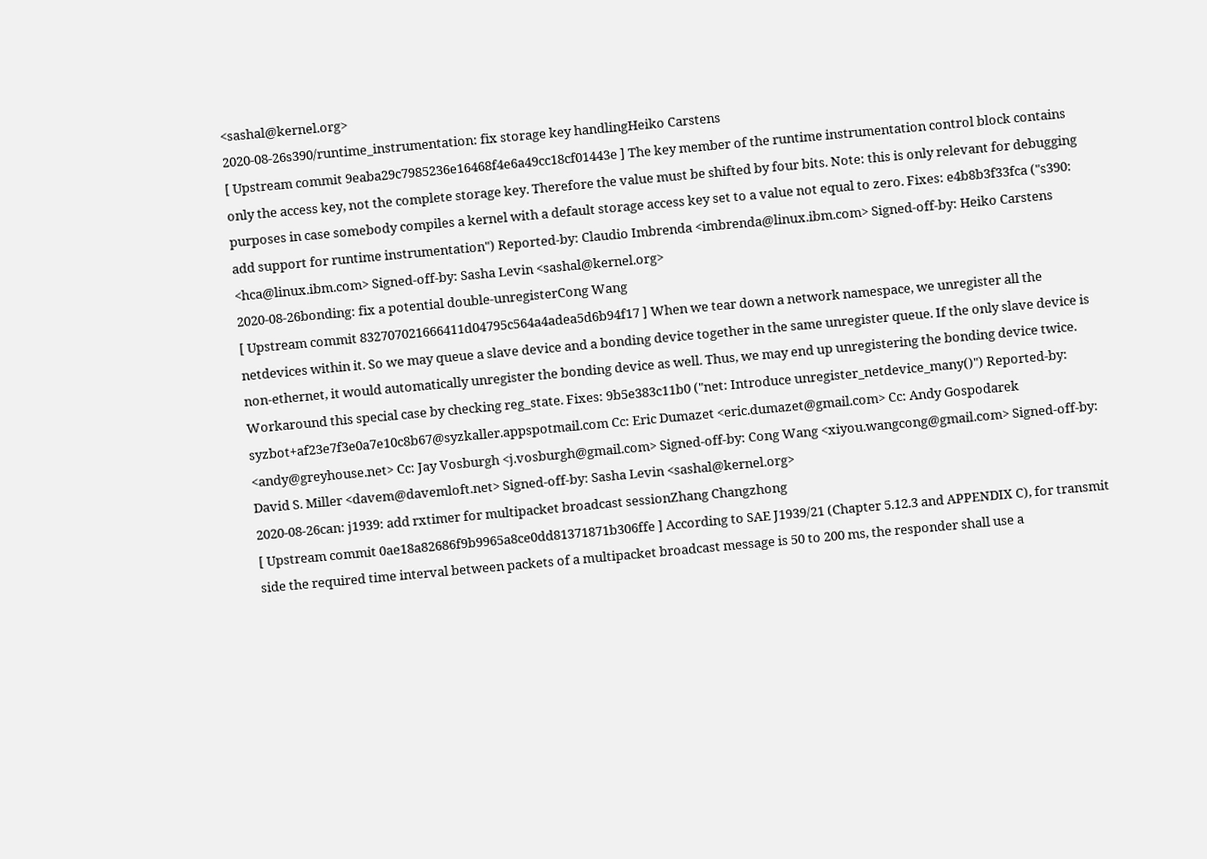<sashal@kernel.org>
2020-08-26s390/runtime_instrumentation: fix storage key handlingHeiko Carstens
[ Upstream commit 9eaba29c7985236e16468f4e6a49cc18cf01443e ] The key member of the runtime instrumentation control block contains only the access key, not the complete storage key. Therefore the value must be shifted by four bits. Note: this is only relevant for debugging purposes in case somebody compiles a kernel with a default storage access key set to a value not equal to zero. Fixes: e4b8b3f33fca ("s390: add support for runtime instrumentation") Reported-by: Claudio Imbrenda <imbrenda@linux.ibm.com> Signed-off-by: Heiko Carstens <hca@linux.ibm.com> Signed-off-by: Sasha Levin <sashal@kernel.org>
2020-08-26bonding: fix a potential double-unregisterCong Wang
[ Upstream commit 832707021666411d04795c564a4adea5d6b94f17 ] When we tear down a network namespace, we unregister all the netdevices within it. So we may queue a slave device and a bonding device together in the same unregister queue. If the only slave device is non-ethernet, it would automatically unregister the bonding device as well. Thus, we may end up unregistering the bonding device twice. Workaround this special case by checking reg_state. Fixes: 9b5e383c11b0 ("net: Introduce unregister_netdevice_many()") Reported-by: syzbot+af23e7f3e0a7e10c8b67@syzkaller.appspotmail.com Cc: Eric Dumazet <eric.dumazet@gmail.com> Cc: Andy Gospodarek <andy@greyhouse.net> Cc: Jay Vosburgh <j.vosburgh@gmail.com> Signed-off-by: Cong Wang <xiyou.wangcong@gmail.com> Signed-off-by: David S. Miller <davem@davemloft.net> Signed-off-by: Sasha Levin <sashal@kernel.org>
2020-08-26can: j1939: add rxtimer for multipacket broadcast sessionZhang Changzhong
[ Upstream commit 0ae18a82686f9b9965a8ce0dd81371871b306ffe ] According to SAE J1939/21 (Chapter 5.12.3 and APPENDIX C), for transmit side the required time interval between packets of a multipacket broadcast message is 50 to 200 ms, the responder shall use a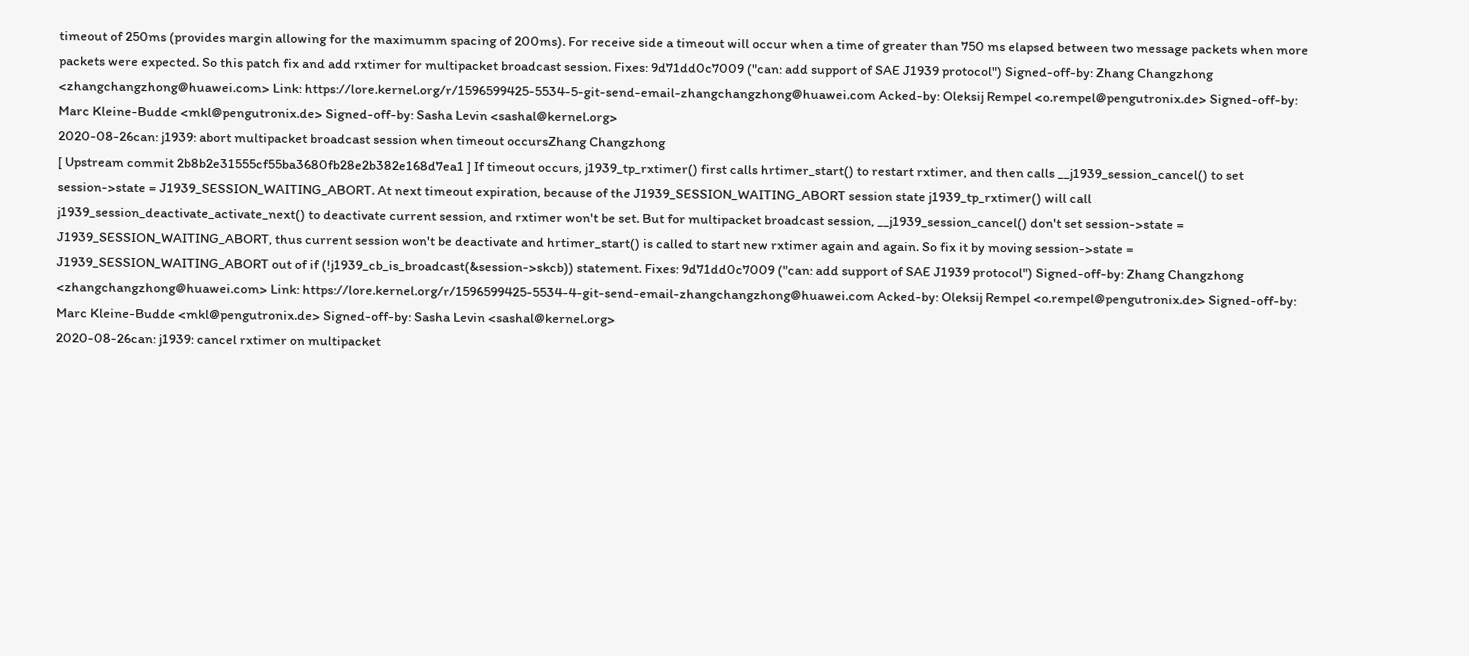timeout of 250ms (provides margin allowing for the maximumm spacing of 200ms). For receive side a timeout will occur when a time of greater than 750 ms elapsed between two message packets when more packets were expected. So this patch fix and add rxtimer for multipacket broadcast session. Fixes: 9d71dd0c7009 ("can: add support of SAE J1939 protocol") Signed-off-by: Zhang Changzhong <zhangchangzhong@huawei.com> Link: https://lore.kernel.org/r/1596599425-5534-5-git-send-email-zhangchangzhong@huawei.com Acked-by: Oleksij Rempel <o.rempel@pengutronix.de> Signed-off-by: Marc Kleine-Budde <mkl@pengutronix.de> Signed-off-by: Sasha Levin <sashal@kernel.org>
2020-08-26can: j1939: abort multipacket broadcast session when timeout occursZhang Changzhong
[ Upstream commit 2b8b2e31555cf55ba3680fb28e2b382e168d7ea1 ] If timeout occurs, j1939_tp_rxtimer() first calls hrtimer_start() to restart rxtimer, and then calls __j1939_session_cancel() to set session->state = J1939_SESSION_WAITING_ABORT. At next timeout expiration, because of the J1939_SESSION_WAITING_ABORT session state j1939_tp_rxtimer() will call j1939_session_deactivate_activate_next() to deactivate current session, and rxtimer won't be set. But for multipacket broadcast session, __j1939_session_cancel() don't set session->state = J1939_SESSION_WAITING_ABORT, thus current session won't be deactivate and hrtimer_start() is called to start new rxtimer again and again. So fix it by moving session->state = J1939_SESSION_WAITING_ABORT out of if (!j1939_cb_is_broadcast(&session->skcb)) statement. Fixes: 9d71dd0c7009 ("can: add support of SAE J1939 protocol") Signed-off-by: Zhang Changzhong <zhangchangzhong@huawei.com> Link: https://lore.kernel.org/r/1596599425-5534-4-git-send-email-zhangchangzhong@huawei.com Acked-by: Oleksij Rempel <o.rempel@pengutronix.de> Signed-off-by: Marc Kleine-Budde <mkl@pengutronix.de> Signed-off-by: Sasha Levin <sashal@kernel.org>
2020-08-26can: j1939: cancel rxtimer on multipacket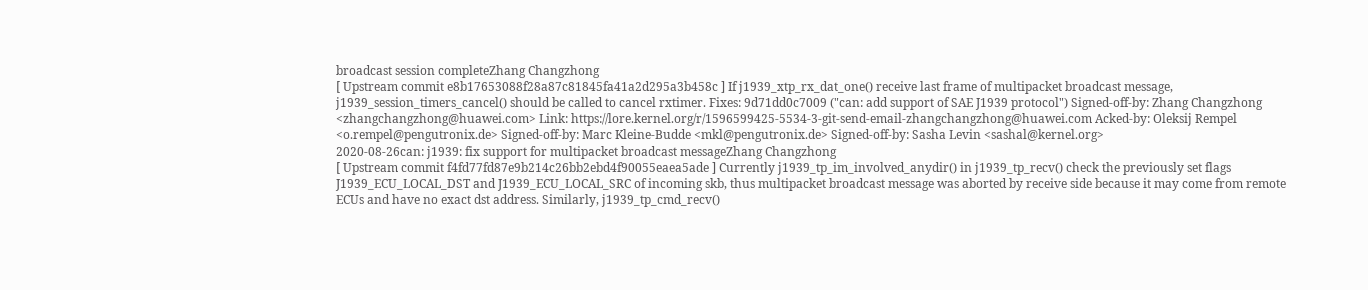broadcast session completeZhang Changzhong
[ Upstream commit e8b17653088f28a87c81845fa41a2d295a3b458c ] If j1939_xtp_rx_dat_one() receive last frame of multipacket broadcast message, j1939_session_timers_cancel() should be called to cancel rxtimer. Fixes: 9d71dd0c7009 ("can: add support of SAE J1939 protocol") Signed-off-by: Zhang Changzhong <zhangchangzhong@huawei.com> Link: https://lore.kernel.org/r/1596599425-5534-3-git-send-email-zhangchangzhong@huawei.com Acked-by: Oleksij Rempel <o.rempel@pengutronix.de> Signed-off-by: Marc Kleine-Budde <mkl@pengutronix.de> Signed-off-by: Sasha Levin <sashal@kernel.org>
2020-08-26can: j1939: fix support for multipacket broadcast messageZhang Changzhong
[ Upstream commit f4fd77fd87e9b214c26bb2ebd4f90055eaea5ade ] Currently j1939_tp_im_involved_anydir() in j1939_tp_recv() check the previously set flags J1939_ECU_LOCAL_DST and J1939_ECU_LOCAL_SRC of incoming skb, thus multipacket broadcast message was aborted by receive side because it may come from remote ECUs and have no exact dst address. Similarly, j1939_tp_cmd_recv()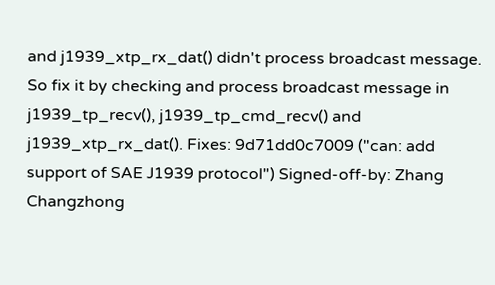and j1939_xtp_rx_dat() didn't process broadcast message. So fix it by checking and process broadcast message in j1939_tp_recv(), j1939_tp_cmd_recv() and j1939_xtp_rx_dat(). Fixes: 9d71dd0c7009 ("can: add support of SAE J1939 protocol") Signed-off-by: Zhang Changzhong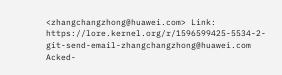<zhangchangzhong@huawei.com> Link: https://lore.kernel.org/r/1596599425-5534-2-git-send-email-zhangchangzhong@huawei.com Acked-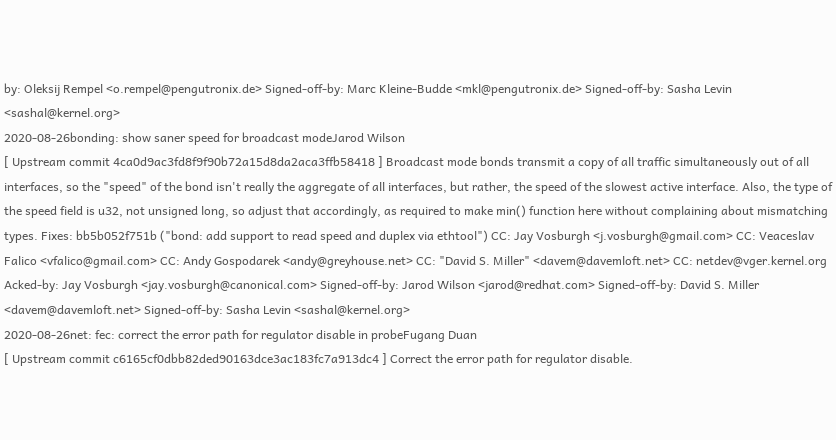by: Oleksij Rempel <o.rempel@pengutronix.de> Signed-off-by: Marc Kleine-Budde <mkl@pengutronix.de> Signed-off-by: Sasha Levin <sashal@kernel.org>
2020-08-26bonding: show saner speed for broadcast modeJarod Wilson
[ Upstream commit 4ca0d9ac3fd8f9f90b72a15d8da2aca3ffb58418 ] Broadcast mode bonds transmit a copy of all traffic simultaneously out of all interfaces, so the "speed" of the bond isn't really the aggregate of all interfaces, but rather, the speed of the slowest active interface. Also, the type of the speed field is u32, not unsigned long, so adjust that accordingly, as required to make min() function here without complaining about mismatching types. Fixes: bb5b052f751b ("bond: add support to read speed and duplex via ethtool") CC: Jay Vosburgh <j.vosburgh@gmail.com> CC: Veaceslav Falico <vfalico@gmail.com> CC: Andy Gospodarek <andy@greyhouse.net> CC: "David S. Miller" <davem@davemloft.net> CC: netdev@vger.kernel.org Acked-by: Jay Vosburgh <jay.vosburgh@canonical.com> Signed-off-by: Jarod Wilson <jarod@redhat.com> Signed-off-by: David S. Miller <davem@davemloft.net> Signed-off-by: Sasha Levin <sashal@kernel.org>
2020-08-26net: fec: correct the error path for regulator disable in probeFugang Duan
[ Upstream commit c6165cf0dbb82ded90163dce3ac183fc7a913dc4 ] Correct the error path for regulator disable.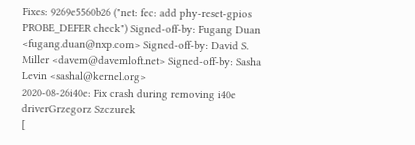Fixes: 9269e5560b26 ("net: fec: add phy-reset-gpios PROBE_DEFER check") Signed-off-by: Fugang Duan <fugang.duan@nxp.com> Signed-off-by: David S. Miller <davem@davemloft.net> Signed-off-by: Sasha Levin <sashal@kernel.org>
2020-08-26i40e: Fix crash during removing i40e driverGrzegorz Szczurek
[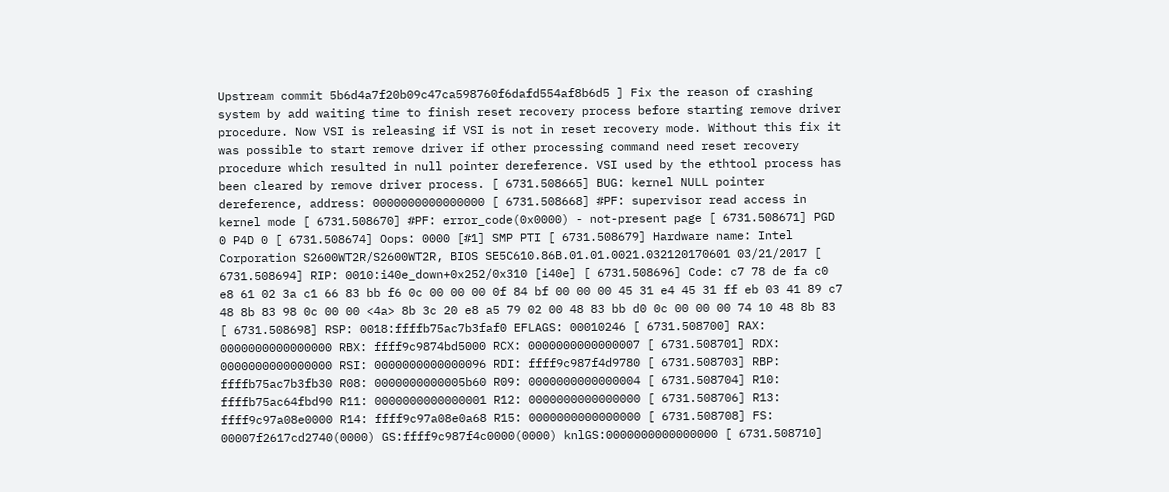Upstream commit 5b6d4a7f20b09c47ca598760f6dafd554af8b6d5 ] Fix the reason of crashing system by add waiting time to finish reset recovery process before starting remove driver procedure. Now VSI is releasing if VSI is not in reset recovery mode. Without this fix it was possible to start remove driver if other processing command need reset recovery procedure which resulted in null pointer dereference. VSI used by the ethtool process has been cleared by remove driver process. [ 6731.508665] BUG: kernel NULL pointer dereference, address: 0000000000000000 [ 6731.508668] #PF: supervisor read access in kernel mode [ 6731.508670] #PF: error_code(0x0000) - not-present page [ 6731.508671] PGD 0 P4D 0 [ 6731.508674] Oops: 0000 [#1] SMP PTI [ 6731.508679] Hardware name: Intel Corporation S2600WT2R/S2600WT2R, BIOS SE5C610.86B.01.01.0021.032120170601 03/21/2017 [ 6731.508694] RIP: 0010:i40e_down+0x252/0x310 [i40e] [ 6731.508696] Code: c7 78 de fa c0 e8 61 02 3a c1 66 83 bb f6 0c 00 00 00 0f 84 bf 00 00 00 45 31 e4 45 31 ff eb 03 41 89 c7 48 8b 83 98 0c 00 00 <4a> 8b 3c 20 e8 a5 79 02 00 48 83 bb d0 0c 00 00 00 74 10 48 8b 83 [ 6731.508698] RSP: 0018:ffffb75ac7b3faf0 EFLAGS: 00010246 [ 6731.508700] RAX: 0000000000000000 RBX: ffff9c9874bd5000 RCX: 0000000000000007 [ 6731.508701] RDX: 0000000000000000 RSI: 0000000000000096 RDI: ffff9c987f4d9780 [ 6731.508703] RBP: ffffb75ac7b3fb30 R08: 0000000000005b60 R09: 0000000000000004 [ 6731.508704] R10: ffffb75ac64fbd90 R11: 0000000000000001 R12: 0000000000000000 [ 6731.508706] R13: ffff9c97a08e0000 R14: ffff9c97a08e0a68 R15: 0000000000000000 [ 6731.508708] FS: 00007f2617cd2740(0000) GS:ffff9c987f4c0000(0000) knlGS:0000000000000000 [ 6731.508710]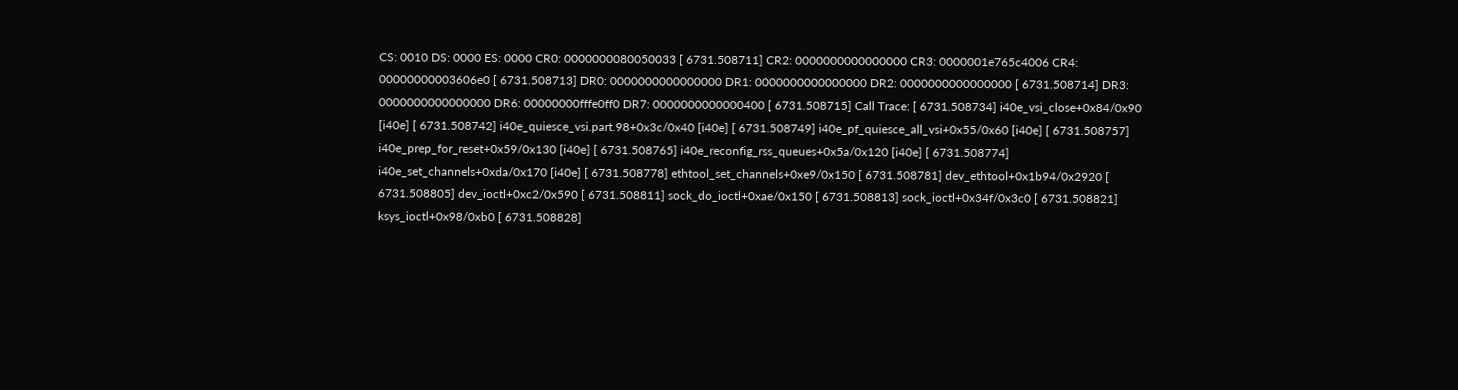CS: 0010 DS: 0000 ES: 0000 CR0: 0000000080050033 [ 6731.508711] CR2: 0000000000000000 CR3: 0000001e765c4006 CR4: 00000000003606e0 [ 6731.508713] DR0: 0000000000000000 DR1: 0000000000000000 DR2: 0000000000000000 [ 6731.508714] DR3: 0000000000000000 DR6: 00000000fffe0ff0 DR7: 0000000000000400 [ 6731.508715] Call Trace: [ 6731.508734] i40e_vsi_close+0x84/0x90 [i40e] [ 6731.508742] i40e_quiesce_vsi.part.98+0x3c/0x40 [i40e] [ 6731.508749] i40e_pf_quiesce_all_vsi+0x55/0x60 [i40e] [ 6731.508757] i40e_prep_for_reset+0x59/0x130 [i40e] [ 6731.508765] i40e_reconfig_rss_queues+0x5a/0x120 [i40e] [ 6731.508774] i40e_set_channels+0xda/0x170 [i40e] [ 6731.508778] ethtool_set_channels+0xe9/0x150 [ 6731.508781] dev_ethtool+0x1b94/0x2920 [ 6731.508805] dev_ioctl+0xc2/0x590 [ 6731.508811] sock_do_ioctl+0xae/0x150 [ 6731.508813] sock_ioctl+0x34f/0x3c0 [ 6731.508821] ksys_ioctl+0x98/0xb0 [ 6731.508828]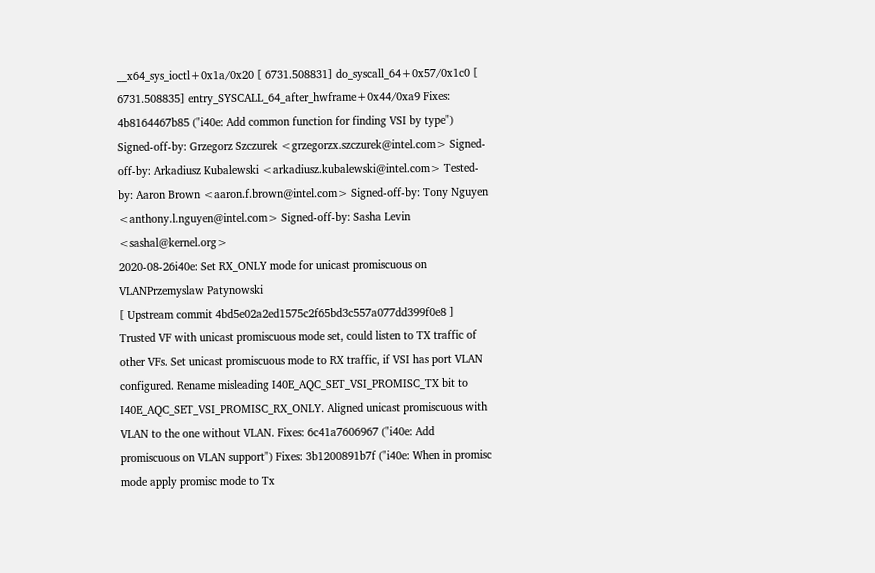__x64_sys_ioctl+0x1a/0x20 [ 6731.508831] do_syscall_64+0x57/0x1c0 [ 6731.508835] entry_SYSCALL_64_after_hwframe+0x44/0xa9 Fixes: 4b8164467b85 ("i40e: Add common function for finding VSI by type") Signed-off-by: Grzegorz Szczurek <grzegorzx.szczurek@intel.com> Signed-off-by: Arkadiusz Kubalewski <arkadiusz.kubalewski@intel.com> Tested-by: Aaron Brown <aaron.f.brown@intel.com> Signed-off-by: Tony Nguyen <anthony.l.nguyen@intel.com> Signed-off-by: Sasha Levin <sashal@kernel.org>
2020-08-26i40e: Set RX_ONLY mode for unicast promiscuous on VLANPrzemyslaw Patynowski
[ Upstream commit 4bd5e02a2ed1575c2f65bd3c557a077dd399f0e8 ] Trusted VF with unicast promiscuous mode set, could listen to TX traffic of other VFs. Set unicast promiscuous mode to RX traffic, if VSI has port VLAN configured. Rename misleading I40E_AQC_SET_VSI_PROMISC_TX bit to I40E_AQC_SET_VSI_PROMISC_RX_ONLY. Aligned unicast promiscuous with VLAN to the one without VLAN. Fixes: 6c41a7606967 ("i40e: Add promiscuous on VLAN support") Fixes: 3b1200891b7f ("i40e: When in promisc mode apply promisc mode to Tx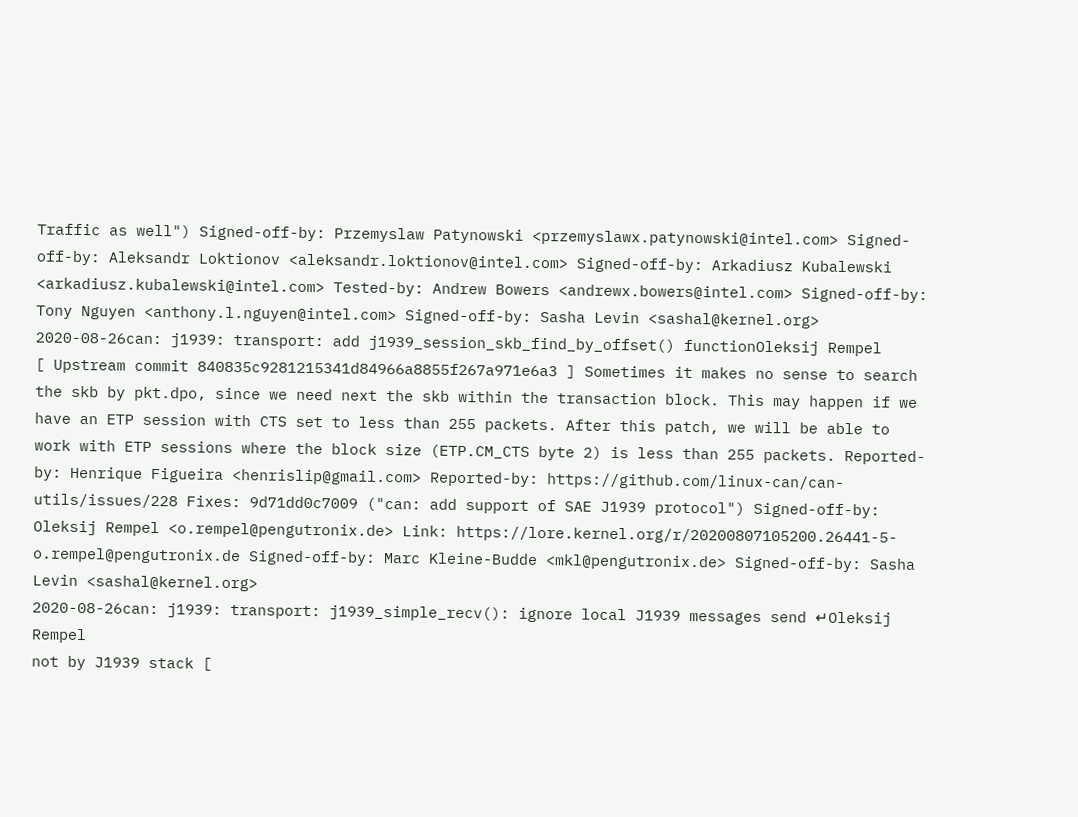Traffic as well") Signed-off-by: Przemyslaw Patynowski <przemyslawx.patynowski@intel.com> Signed-off-by: Aleksandr Loktionov <aleksandr.loktionov@intel.com> Signed-off-by: Arkadiusz Kubalewski <arkadiusz.kubalewski@intel.com> Tested-by: Andrew Bowers <andrewx.bowers@intel.com> Signed-off-by: Tony Nguyen <anthony.l.nguyen@intel.com> Signed-off-by: Sasha Levin <sashal@kernel.org>
2020-08-26can: j1939: transport: add j1939_session_skb_find_by_offset() functionOleksij Rempel
[ Upstream commit 840835c9281215341d84966a8855f267a971e6a3 ] Sometimes it makes no sense to search the skb by pkt.dpo, since we need next the skb within the transaction block. This may happen if we have an ETP session with CTS set to less than 255 packets. After this patch, we will be able to work with ETP sessions where the block size (ETP.CM_CTS byte 2) is less than 255 packets. Reported-by: Henrique Figueira <henrislip@gmail.com> Reported-by: https://github.com/linux-can/can-utils/issues/228 Fixes: 9d71dd0c7009 ("can: add support of SAE J1939 protocol") Signed-off-by: Oleksij Rempel <o.rempel@pengutronix.de> Link: https://lore.kernel.org/r/20200807105200.26441-5-o.rempel@pengutronix.de Signed-off-by: Marc Kleine-Budde <mkl@pengutronix.de> Signed-off-by: Sasha Levin <sashal@kernel.org>
2020-08-26can: j1939: transport: j1939_simple_recv(): ignore local J1939 messages send ↵Oleksij Rempel
not by J1939 stack [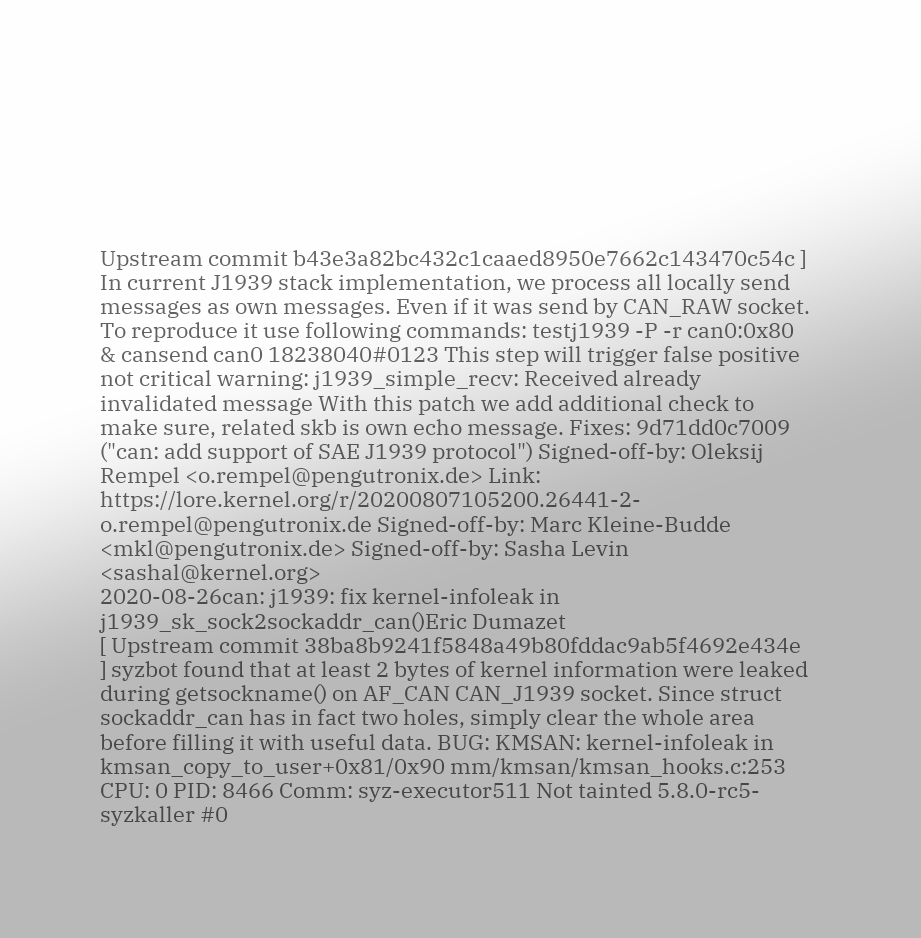Upstream commit b43e3a82bc432c1caaed8950e7662c143470c54c ] In current J1939 stack implementation, we process all locally send messages as own messages. Even if it was send by CAN_RAW socket. To reproduce it use following commands: testj1939 -P -r can0:0x80 & cansend can0 18238040#0123 This step will trigger false positive not critical warning: j1939_simple_recv: Received already invalidated message With this patch we add additional check to make sure, related skb is own echo message. Fixes: 9d71dd0c7009 ("can: add support of SAE J1939 protocol") Signed-off-by: Oleksij Rempel <o.rempel@pengutronix.de> Link: https://lore.kernel.org/r/20200807105200.26441-2-o.rempel@pengutronix.de Signed-off-by: Marc Kleine-Budde <mkl@pengutronix.de> Signed-off-by: Sasha Levin <sashal@kernel.org>
2020-08-26can: j1939: fix kernel-infoleak in j1939_sk_sock2sockaddr_can()Eric Dumazet
[ Upstream commit 38ba8b9241f5848a49b80fddac9ab5f4692e434e ] syzbot found that at least 2 bytes of kernel information were leaked during getsockname() on AF_CAN CAN_J1939 socket. Since struct sockaddr_can has in fact two holes, simply clear the whole area before filling it with useful data. BUG: KMSAN: kernel-infoleak in kmsan_copy_to_user+0x81/0x90 mm/kmsan/kmsan_hooks.c:253 CPU: 0 PID: 8466 Comm: syz-executor511 Not tainted 5.8.0-rc5-syzkaller #0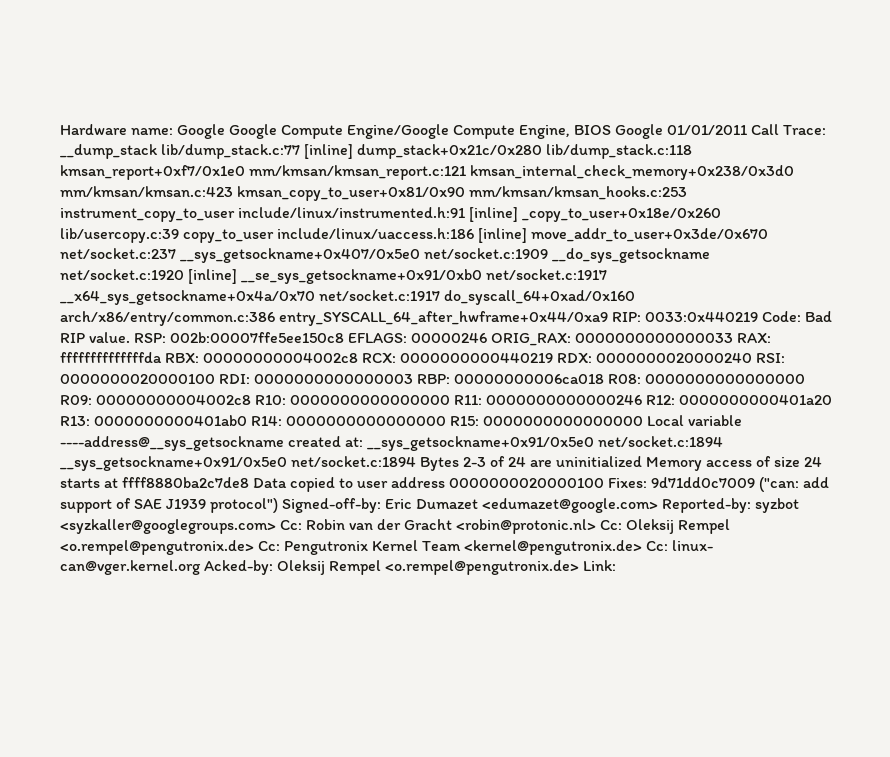Hardware name: Google Google Compute Engine/Google Compute Engine, BIOS Google 01/01/2011 Call Trace: __dump_stack lib/dump_stack.c:77 [inline] dump_stack+0x21c/0x280 lib/dump_stack.c:118 kmsan_report+0xf7/0x1e0 mm/kmsan/kmsan_report.c:121 kmsan_internal_check_memory+0x238/0x3d0 mm/kmsan/kmsan.c:423 kmsan_copy_to_user+0x81/0x90 mm/kmsan/kmsan_hooks.c:253 instrument_copy_to_user include/linux/instrumented.h:91 [inline] _copy_to_user+0x18e/0x260 lib/usercopy.c:39 copy_to_user include/linux/uaccess.h:186 [inline] move_addr_to_user+0x3de/0x670 net/socket.c:237 __sys_getsockname+0x407/0x5e0 net/socket.c:1909 __do_sys_getsockname net/socket.c:1920 [inline] __se_sys_getsockname+0x91/0xb0 net/socket.c:1917 __x64_sys_getsockname+0x4a/0x70 net/socket.c:1917 do_syscall_64+0xad/0x160 arch/x86/entry/common.c:386 entry_SYSCALL_64_after_hwframe+0x44/0xa9 RIP: 0033:0x440219 Code: Bad RIP value. RSP: 002b:00007ffe5ee150c8 EFLAGS: 00000246 ORIG_RAX: 0000000000000033 RAX: ffffffffffffffda RBX: 00000000004002c8 RCX: 0000000000440219 RDX: 0000000020000240 RSI: 0000000020000100 RDI: 0000000000000003 RBP: 00000000006ca018 R08: 0000000000000000 R09: 00000000004002c8 R10: 0000000000000000 R11: 0000000000000246 R12: 0000000000401a20 R13: 0000000000401ab0 R14: 0000000000000000 R15: 0000000000000000 Local variable ----address@__sys_getsockname created at: __sys_getsockname+0x91/0x5e0 net/socket.c:1894 __sys_getsockname+0x91/0x5e0 net/socket.c:1894 Bytes 2-3 of 24 are uninitialized Memory access of size 24 starts at ffff8880ba2c7de8 Data copied to user address 0000000020000100 Fixes: 9d71dd0c7009 ("can: add support of SAE J1939 protocol") Signed-off-by: Eric Dumazet <edumazet@google.com> Reported-by: syzbot <syzkaller@googlegroups.com> Cc: Robin van der Gracht <robin@protonic.nl> Cc: Oleksij Rempel <o.rempel@pengutronix.de> Cc: Pengutronix Kernel Team <kernel@pengutronix.de> Cc: linux-can@vger.kernel.org Acked-by: Oleksij Rempel <o.rempel@pengutronix.de> Link: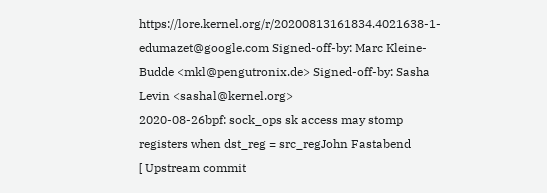https://lore.kernel.org/r/20200813161834.4021638-1-edumazet@google.com Signed-off-by: Marc Kleine-Budde <mkl@pengutronix.de> Signed-off-by: Sasha Levin <sashal@kernel.org>
2020-08-26bpf: sock_ops sk access may stomp registers when dst_reg = src_regJohn Fastabend
[ Upstream commit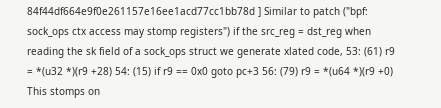84f44df664e9f0e261157e16ee1acd77cc1bb78d ] Similar to patch ("bpf: sock_ops ctx access may stomp registers") if the src_reg = dst_reg when reading the sk field of a sock_ops struct we generate xlated code, 53: (61) r9 = *(u32 *)(r9 +28) 54: (15) if r9 == 0x0 goto pc+3 56: (79) r9 = *(u64 *)(r9 +0) This stomps on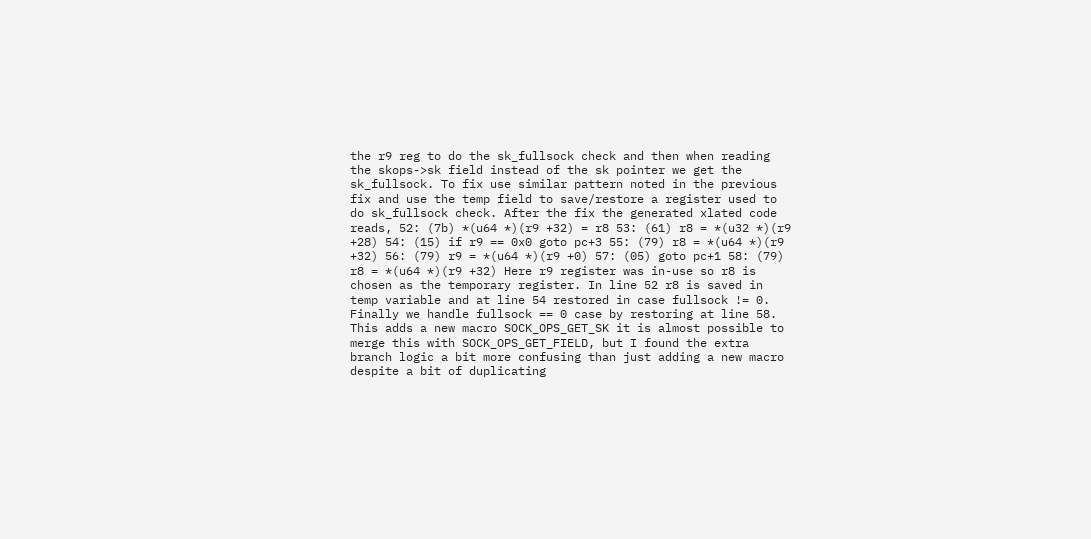the r9 reg to do the sk_fullsock check and then when reading the skops->sk field instead of the sk pointer we get the sk_fullsock. To fix use similar pattern noted in the previous fix and use the temp field to save/restore a register used to do sk_fullsock check. After the fix the generated xlated code reads, 52: (7b) *(u64 *)(r9 +32) = r8 53: (61) r8 = *(u32 *)(r9 +28) 54: (15) if r9 == 0x0 goto pc+3 55: (79) r8 = *(u64 *)(r9 +32) 56: (79) r9 = *(u64 *)(r9 +0) 57: (05) goto pc+1 58: (79) r8 = *(u64 *)(r9 +32) Here r9 register was in-use so r8 is chosen as the temporary register. In line 52 r8 is saved in temp variable and at line 54 restored in case fullsock != 0. Finally we handle fullsock == 0 case by restoring at line 58. This adds a new macro SOCK_OPS_GET_SK it is almost possible to merge this with SOCK_OPS_GET_FIELD, but I found the extra branch logic a bit more confusing than just adding a new macro despite a bit of duplicating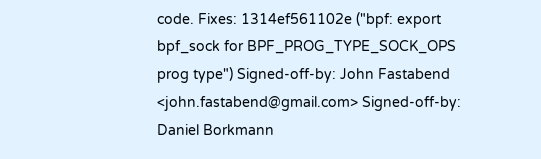code. Fixes: 1314ef561102e ("bpf: export bpf_sock for BPF_PROG_TYPE_SOCK_OPS prog type") Signed-off-by: John Fastabend <john.fastabend@gmail.com> Signed-off-by: Daniel Borkmann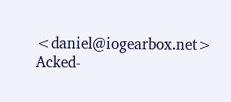<daniel@iogearbox.net> Acked-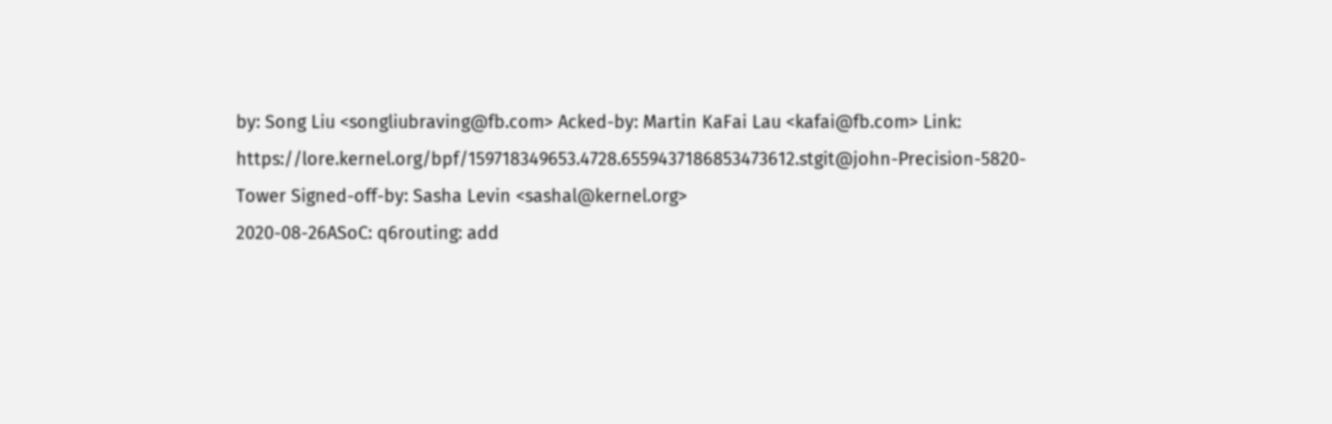by: Song Liu <songliubraving@fb.com> Acked-by: Martin KaFai Lau <kafai@fb.com> Link: https://lore.kernel.org/bpf/159718349653.4728.6559437186853473612.stgit@john-Precision-5820-Tower Signed-off-by: Sasha Levin <sashal@kernel.org>
2020-08-26ASoC: q6routing: add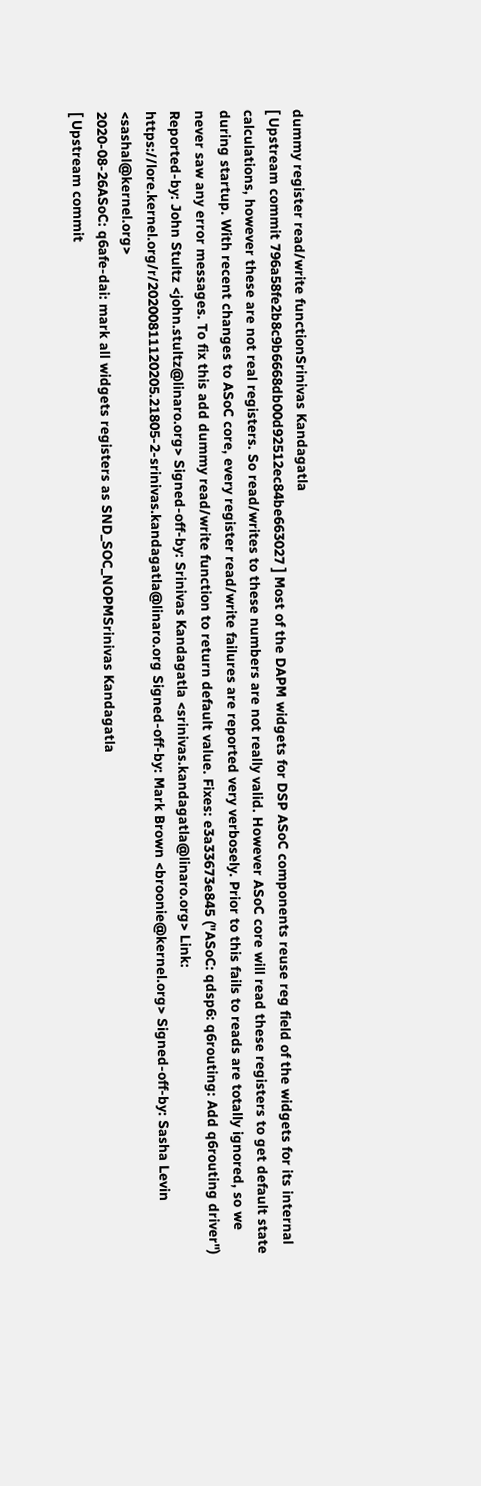dummy register read/write functionSrinivas Kandagatla
[ Upstream commit 796a58fe2b8c9b6668db00d92512ec84be663027 ] Most of the DAPM widgets for DSP ASoC components reuse reg field of the widgets for its internal calculations, however these are not real registers. So read/writes to these numbers are not really valid. However ASoC core will read these registers to get default state during startup. With recent changes to ASoC core, every register read/write failures are reported very verbosely. Prior to this fails to reads are totally ignored, so we never saw any error messages. To fix this add dummy read/write function to return default value. Fixes: e3a33673e845 ("ASoC: qdsp6: q6routing: Add q6routing driver") Reported-by: John Stultz <john.stultz@linaro.org> Signed-off-by: Srinivas Kandagatla <srinivas.kandagatla@linaro.org> Link: https://lore.kernel.org/r/20200811120205.21805-2-srinivas.kandagatla@linaro.org Signed-off-by: Mark Brown <broonie@kernel.org> Signed-off-by: Sasha Levin <sashal@kernel.org>
2020-08-26ASoC: q6afe-dai: mark all widgets registers as SND_SOC_NOPMSrinivas Kandagatla
[ Upstream commit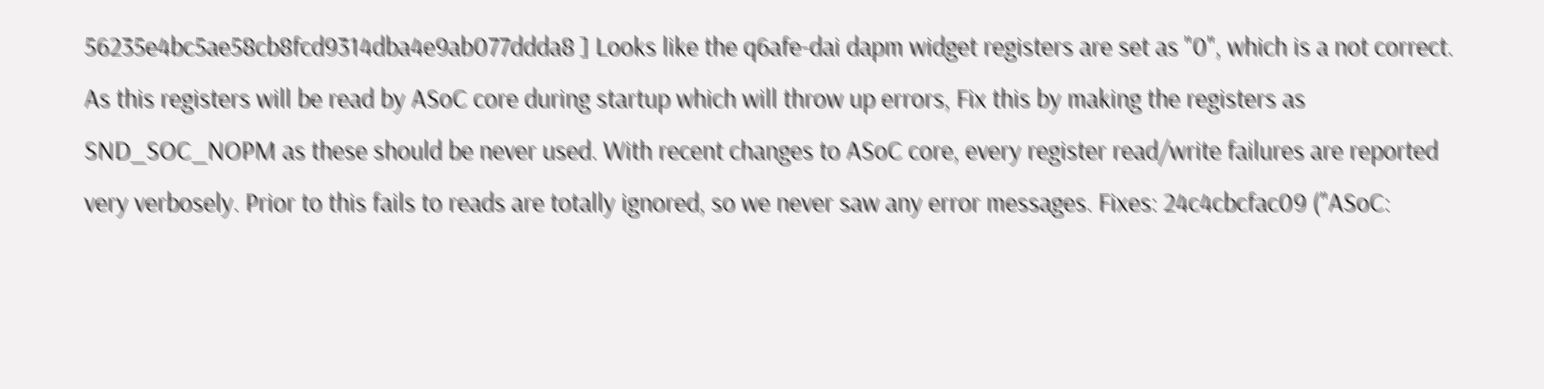56235e4bc5ae58cb8fcd9314dba4e9ab077ddda8 ] Looks like the q6afe-dai dapm widget registers are set as "0", which is a not correct. As this registers will be read by ASoC core during startup which will throw up errors, Fix this by making the registers as SND_SOC_NOPM as these should be never used. With recent changes to ASoC core, every register read/write failures are reported very verbosely. Prior to this fails to reads are totally ignored, so we never saw any error messages. Fixes: 24c4cbcfac09 ("ASoC: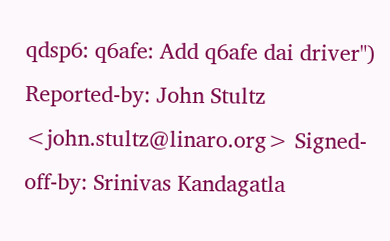qdsp6: q6afe: Add q6afe dai driver") Reported-by: John Stultz <john.stultz@linaro.org> Signed-off-by: Srinivas Kandagatla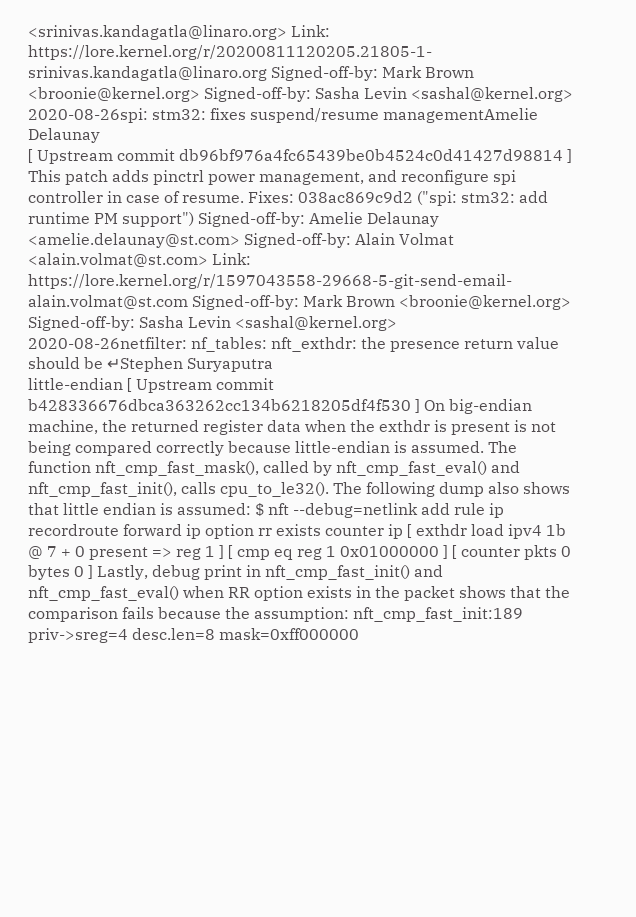<srinivas.kandagatla@linaro.org> Link: https://lore.kernel.org/r/20200811120205.21805-1-srinivas.kandagatla@linaro.org Signed-off-by: Mark Brown <broonie@kernel.org> Signed-off-by: Sasha Levin <sashal@kernel.org>
2020-08-26spi: stm32: fixes suspend/resume managementAmelie Delaunay
[ Upstream commit db96bf976a4fc65439be0b4524c0d41427d98814 ] This patch adds pinctrl power management, and reconfigure spi controller in case of resume. Fixes: 038ac869c9d2 ("spi: stm32: add runtime PM support") Signed-off-by: Amelie Delaunay <amelie.delaunay@st.com> Signed-off-by: Alain Volmat <alain.volmat@st.com> Link: https://lore.kernel.org/r/1597043558-29668-5-git-send-email-alain.volmat@st.com Signed-off-by: Mark Brown <broonie@kernel.org> Signed-off-by: Sasha Levin <sashal@kernel.org>
2020-08-26netfilter: nf_tables: nft_exthdr: the presence return value should be ↵Stephen Suryaputra
little-endian [ Upstream commit b428336676dbca363262cc134b6218205df4f530 ] On big-endian machine, the returned register data when the exthdr is present is not being compared correctly because little-endian is assumed. The function nft_cmp_fast_mask(), called by nft_cmp_fast_eval() and nft_cmp_fast_init(), calls cpu_to_le32(). The following dump also shows that little endian is assumed: $ nft --debug=netlink add rule ip recordroute forward ip option rr exists counter ip [ exthdr load ipv4 1b @ 7 + 0 present => reg 1 ] [ cmp eq reg 1 0x01000000 ] [ counter pkts 0 bytes 0 ] Lastly, debug print in nft_cmp_fast_init() and nft_cmp_fast_eval() when RR option exists in the packet shows that the comparison fails because the assumption: nft_cmp_fast_init:189 priv->sreg=4 desc.len=8 mask=0xff000000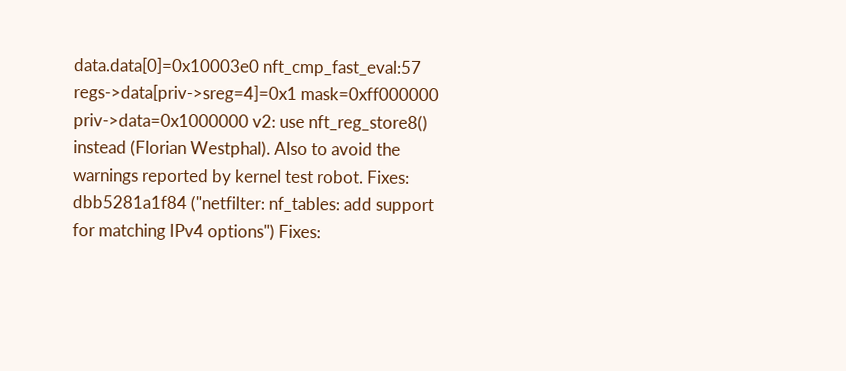data.data[0]=0x10003e0 nft_cmp_fast_eval:57 regs->data[priv->sreg=4]=0x1 mask=0xff000000 priv->data=0x1000000 v2: use nft_reg_store8() instead (Florian Westphal). Also to avoid the warnings reported by kernel test robot. Fixes: dbb5281a1f84 ("netfilter: nf_tables: add support for matching IPv4 options") Fixes: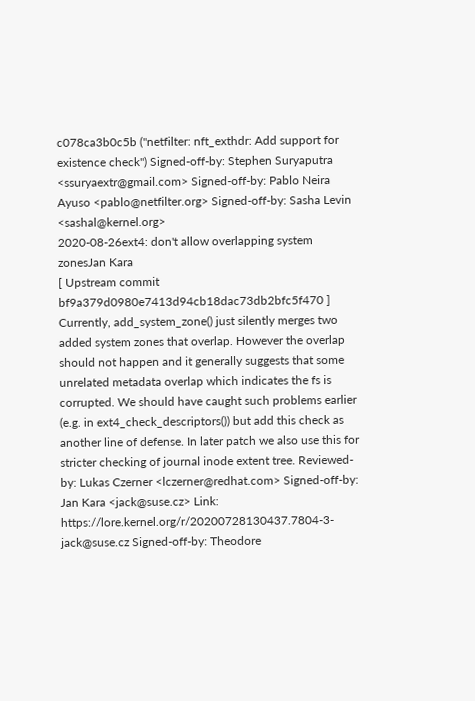c078ca3b0c5b ("netfilter: nft_exthdr: Add support for existence check") Signed-off-by: Stephen Suryaputra <ssuryaextr@gmail.com> Signed-off-by: Pablo Neira Ayuso <pablo@netfilter.org> Signed-off-by: Sasha Levin <sashal@kernel.org>
2020-08-26ext4: don't allow overlapping system zonesJan Kara
[ Upstream commit bf9a379d0980e7413d94cb18dac73db2bfc5f470 ] Currently, add_system_zone() just silently merges two added system zones that overlap. However the overlap should not happen and it generally suggests that some unrelated metadata overlap which indicates the fs is corrupted. We should have caught such problems earlier (e.g. in ext4_check_descriptors()) but add this check as another line of defense. In later patch we also use this for stricter checking of journal inode extent tree. Reviewed-by: Lukas Czerner <lczerner@redhat.com> Signed-off-by: Jan Kara <jack@suse.cz> Link: https://lore.kernel.org/r/20200728130437.7804-3-jack@suse.cz Signed-off-by: Theodore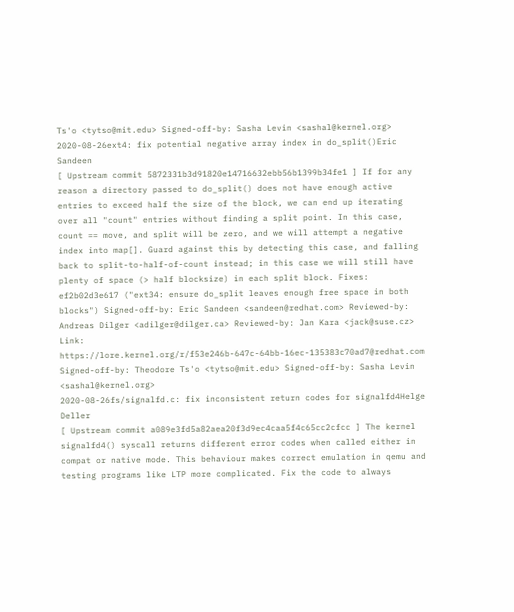Ts'o <tytso@mit.edu> Signed-off-by: Sasha Levin <sashal@kernel.org>
2020-08-26ext4: fix potential negative array index in do_split()Eric Sandeen
[ Upstream commit 5872331b3d91820e14716632ebb56b1399b34fe1 ] If for any reason a directory passed to do_split() does not have enough active entries to exceed half the size of the block, we can end up iterating over all "count" entries without finding a split point. In this case, count == move, and split will be zero, and we will attempt a negative index into map[]. Guard against this by detecting this case, and falling back to split-to-half-of-count instead; in this case we will still have plenty of space (> half blocksize) in each split block. Fixes: ef2b02d3e617 ("ext34: ensure do_split leaves enough free space in both blocks") Signed-off-by: Eric Sandeen <sandeen@redhat.com> Reviewed-by: Andreas Dilger <adilger@dilger.ca> Reviewed-by: Jan Kara <jack@suse.cz> Link: https://lore.kernel.org/r/f53e246b-647c-64bb-16ec-135383c70ad7@redhat.com Signed-off-by: Theodore Ts'o <tytso@mit.edu> Signed-off-by: Sasha Levin <sashal@kernel.org>
2020-08-26fs/signalfd.c: fix inconsistent return codes for signalfd4Helge Deller
[ Upstream commit a089e3fd5a82aea20f3d9ec4caa5f4c65cc2cfcc ] The kernel signalfd4() syscall returns different error codes when called either in compat or native mode. This behaviour makes correct emulation in qemu and testing programs like LTP more complicated. Fix the code to always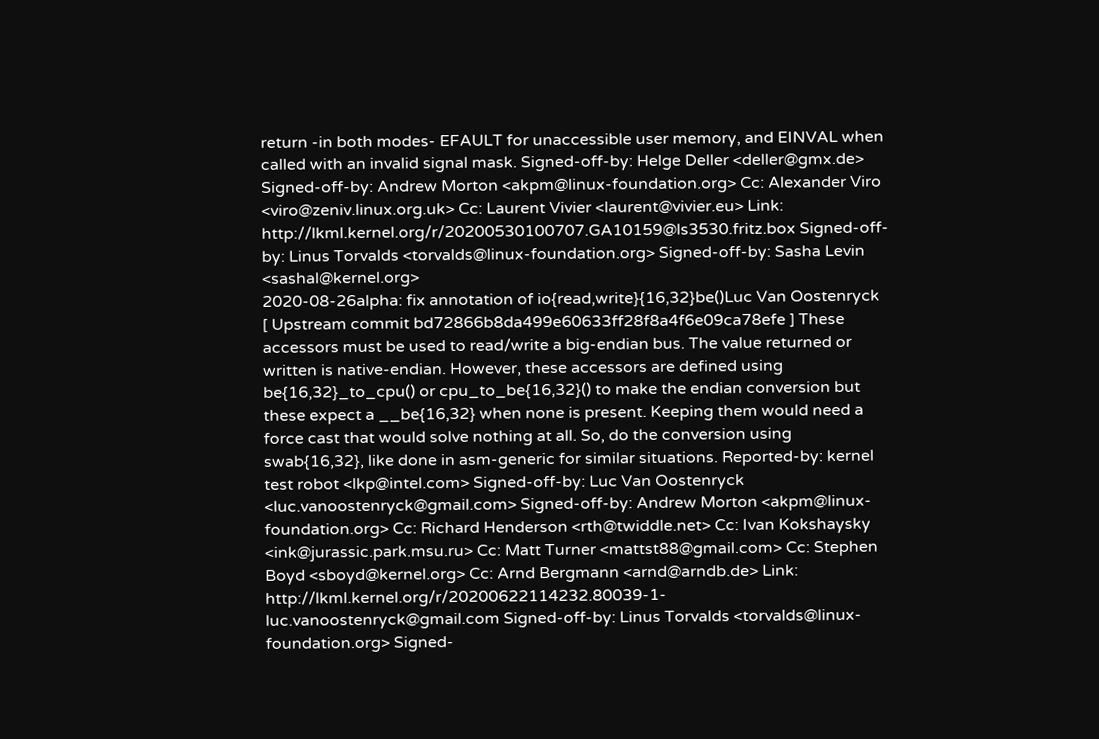return -in both modes- EFAULT for unaccessible user memory, and EINVAL when called with an invalid signal mask. Signed-off-by: Helge Deller <deller@gmx.de> Signed-off-by: Andrew Morton <akpm@linux-foundation.org> Cc: Alexander Viro <viro@zeniv.linux.org.uk> Cc: Laurent Vivier <laurent@vivier.eu> Link: http://lkml.kernel.org/r/20200530100707.GA10159@ls3530.fritz.box Signed-off-by: Linus Torvalds <torvalds@linux-foundation.org> Signed-off-by: Sasha Levin <sashal@kernel.org>
2020-08-26alpha: fix annotation of io{read,write}{16,32}be()Luc Van Oostenryck
[ Upstream commit bd72866b8da499e60633ff28f8a4f6e09ca78efe ] These accessors must be used to read/write a big-endian bus. The value returned or written is native-endian. However, these accessors are defined using be{16,32}_to_cpu() or cpu_to_be{16,32}() to make the endian conversion but these expect a __be{16,32} when none is present. Keeping them would need a force cast that would solve nothing at all. So, do the conversion using swab{16,32}, like done in asm-generic for similar situations. Reported-by: kernel test robot <lkp@intel.com> Signed-off-by: Luc Van Oostenryck <luc.vanoostenryck@gmail.com> Signed-off-by: Andrew Morton <akpm@linux-foundation.org> Cc: Richard Henderson <rth@twiddle.net> Cc: Ivan Kokshaysky <ink@jurassic.park.msu.ru> Cc: Matt Turner <mattst88@gmail.com> Cc: Stephen Boyd <sboyd@kernel.org> Cc: Arnd Bergmann <arnd@arndb.de> Link: http://lkml.kernel.org/r/20200622114232.80039-1-luc.vanoostenryck@gmail.com Signed-off-by: Linus Torvalds <torvalds@linux-foundation.org> Signed-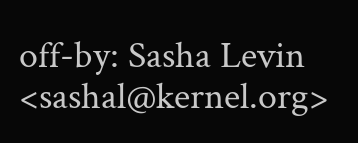off-by: Sasha Levin <sashal@kernel.org>